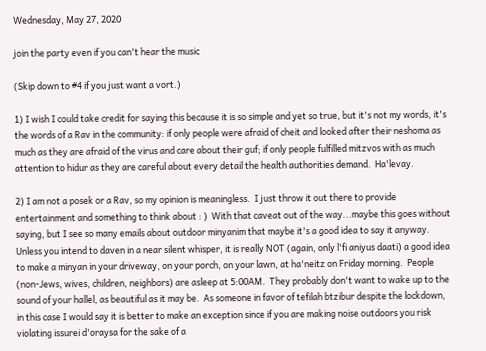Wednesday, May 27, 2020

join the party even if you can't hear the music

(Skip down to #4 if you just want a vort.)

1) I wish I could take credit for saying this because it is so simple and yet so true, but it's not my words, it's the words of a Rav in the community: if only people were afraid of cheit and looked after their neshoma as much as they are afraid of the virus and care about their guf; if only people fulfilled mitzvos with as much attention to hidur as they are careful about every detail the health authorities demand.  Ha'levay.

2) I am not a posek or a Rav, so my opinion is meaningless.  I just throw it out there to provide entertainment and something to think about : )  With that caveat out of the way...maybe this goes without saying, but I see so many emails about outdoor minyanim that maybe it's a good idea to say it anyway.  Unless you intend to daven in a near silent whisper, it is really NOT (again, only l'fi aniyus daati) a good idea to make a minyan in your driveway, on your porch, on your lawn, at ha'neitz on Friday morning.  People (non-Jews, wives, children, neighbors) are asleep at 5:00AM.  They probably don't want to wake up to the sound of your hallel, as beautiful as it may be.  As someone in favor of tefilah btzibur despite the lockdown, in this case I would say it is better to make an exception since if you are making noise outdoors you risk violating issurei d'oraysa for the sake of a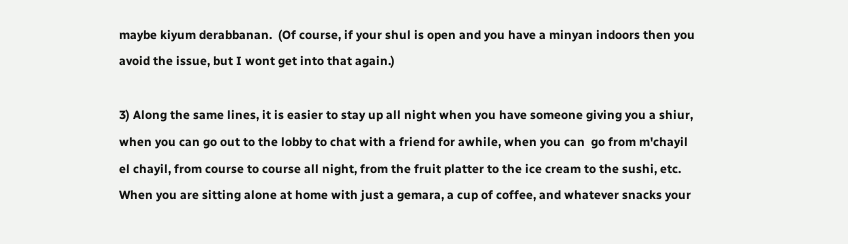maybe kiyum derabbanan.  (Of course, if your shul is open and you have a minyan indoors then you avoid the issue, but I wont get into that again.)

3) Along the same lines, it is easier to stay up all night when you have someone giving you a shiur, when you can go out to the lobby to chat with a friend for awhile, when you can  go from m'chayil el chayil, from course to course all night, from the fruit platter to the ice cream to the sushi, etc.  When you are sitting alone at home with just a gemara, a cup of coffee, and whatever snacks your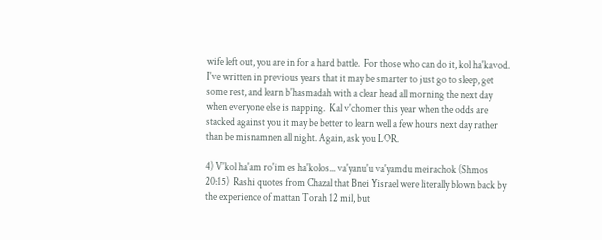wife left out, you are in for a hard battle.  For those who can do it, kol ha'kavod.  I've written in previous years that it may be smarter to just go to sleep, get some rest, and learn b'hasmadah with a clear head all morning the next day when everyone else is napping.  Kal v'chomer this year when the odds are stacked against you it may be better to learn well a few hours next day rather than be misnamnen all night. Again, ask you LOR.

4) V'kol ha'am ro'im es ha'kolos... va'yanu'u va'yamdu meirachok (Shmos 20:15)  Rashi quotes from Chazal that Bnei Yisrael were literally blown back by the experience of mattan Torah 12 mil, but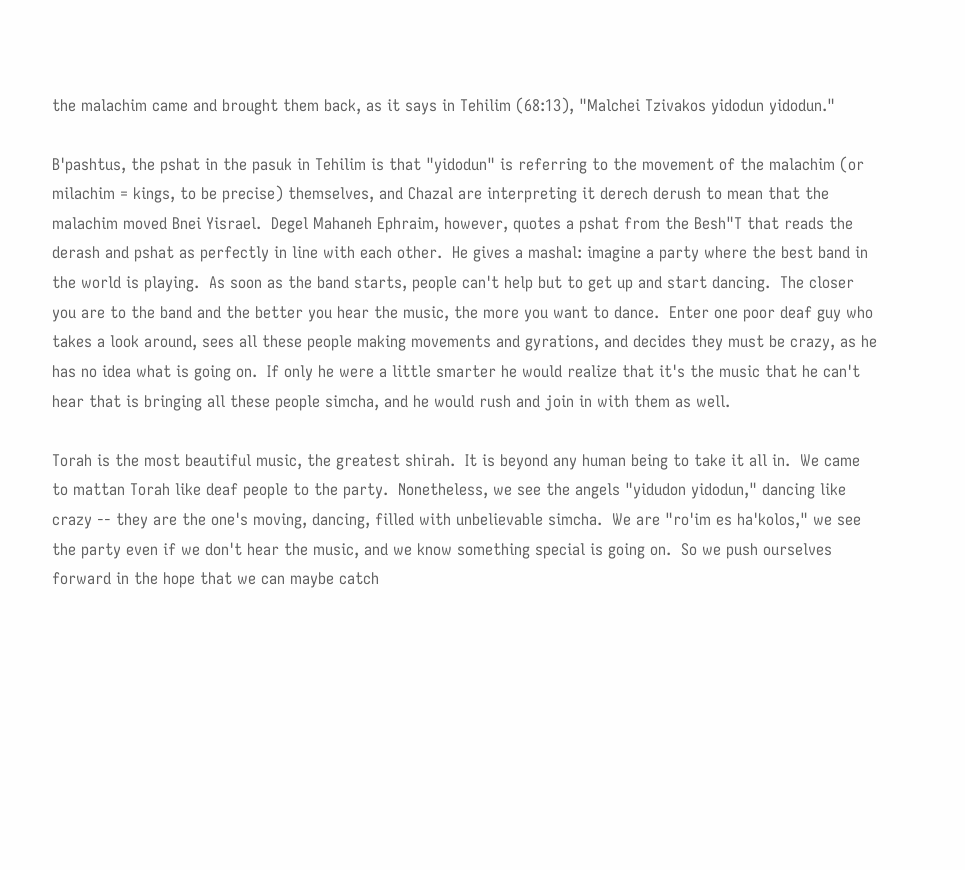the malachim came and brought them back, as it says in Tehilim (68:13), "Malchei Tzivakos yidodun yidodun."

B'pashtus, the pshat in the pasuk in Tehilim is that "yidodun" is referring to the movement of the malachim (or milachim = kings, to be precise) themselves, and Chazal are interpreting it derech derush to mean that the malachim moved Bnei Yisrael.  Degel Mahaneh Ephraim, however, quotes a pshat from the Besh"T that reads the derash and pshat as perfectly in line with each other.  He gives a mashal: imagine a party where the best band in the world is playing.  As soon as the band starts, people can't help but to get up and start dancing.  The closer you are to the band and the better you hear the music, the more you want to dance.  Enter one poor deaf guy who takes a look around, sees all these people making movements and gyrations, and decides they must be crazy, as he has no idea what is going on.  If only he were a little smarter he would realize that it's the music that he can't hear that is bringing all these people simcha, and he would rush and join in with them as well.

Torah is the most beautiful music, the greatest shirah.  It is beyond any human being to take it all in.  We came to mattan Torah like deaf people to the party.  Nonetheless, we see the angels "yidudon yidodun," dancing like crazy -- they are the one's moving, dancing, filled with unbelievable simcha.  We are "ro'im es ha'kolos," we see the party even if we don't hear the music, and we know something special is going on.  So we push ourselves forward in the hope that we can maybe catch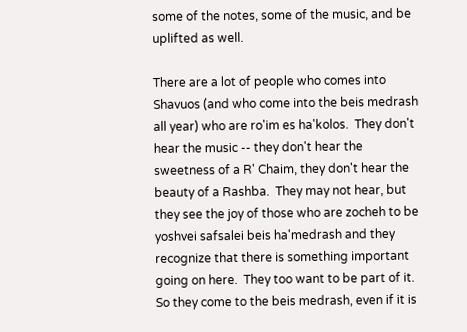some of the notes, some of the music, and be uplifted as well.

There are a lot of people who comes into Shavuos (and who come into the beis medrash all year) who are ro'im es ha'kolos.  They don't hear the music -- they don't hear the sweetness of a R' Chaim, they don't hear the beauty of a Rashba.  They may not hear, but they see the joy of those who are zocheh to be yoshvei safsalei beis ha'medrash and they recognize that there is something important going on here.  They too want to be part of it.  So they come to the beis medrash, even if it is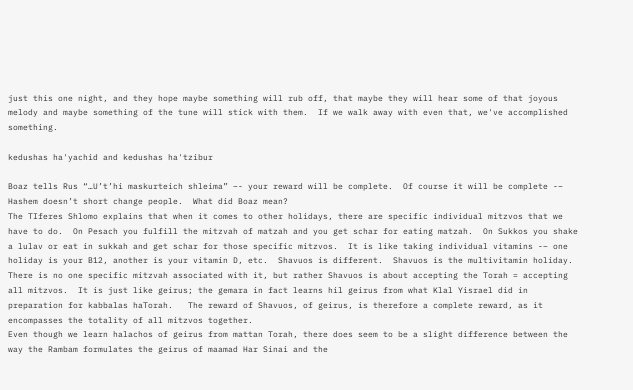just this one night, and they hope maybe something will rub off, that maybe they will hear some of that joyous melody and maybe something of the tune will stick with them.  If we walk away with even that, we've accomplished something.

kedushas ha'yachid and kedushas ha'tzibur

Boaz tells Rus “…U’t’hi maskurteich shleima” –- your reward will be complete.  Of course it will be complete -– Hashem doesn’t short change people.  What did Boaz mean?
The TIferes Shlomo explains that when it comes to other holidays, there are specific individual mitzvos that we have to do.  On Pesach you fulfill the mitzvah of matzah and you get schar for eating matzah.  On Sukkos you shake a lulav or eat in sukkah and get schar for those specific mitzvos.  It is like taking individual vitamins -– one holiday is your B12, another is your vitamin D, etc.  Shavuos is different.  Shavuos is the multivitamin holiday.  There is no one specific mitzvah associated with it, but rather Shavuos is about accepting the Torah = accepting all mitzvos.  It is just like geirus; the gemara in fact learns hil geirus from what Klal Yisrael did in preparation for kabbalas haTorah.   The reward of Shavuos, of geirus, is therefore a complete reward, as it encompasses the totality of all mitzvos together.
Even though we learn halachos of geirus from mattan Torah, there does seem to be a slight difference between the way the Rambam formulates the geirus of maamad Har Sinai and the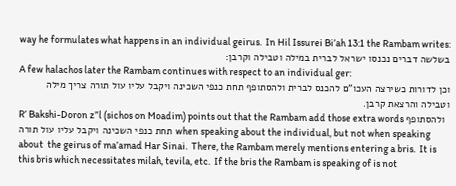way he formulates what happens in an individual geirus.  In Hil Issurei Bi’ah 13:1 the Rambam writes:
בשלשה דברים נכנסו ישראל לברית במילה וטבילה וקרבן:
A few halachos later the Rambam continues with respect to an individual ger:
וכן לדורות כשירצה העכו"ם להכנס לברית ולהסתופף תחת כנפי השכינה ויקבל עליו עול תורה צריך מילה וטבילה והרצאת קרבן.
R’ Bakshi-Doron z”l (sichos on Moadim) points out that the Rambam add those extra words ולהסתופף תחת כנפי השכינה ויקבל עליו עול תורה when speaking about the individual, but not when speaking about  the geirus of ma’amad Har Sinai.  There, the Rambam merely mentions entering a bris.  It is this bris which necessitates milah, tevila, etc.  If the bris the Rambam is speaking of is not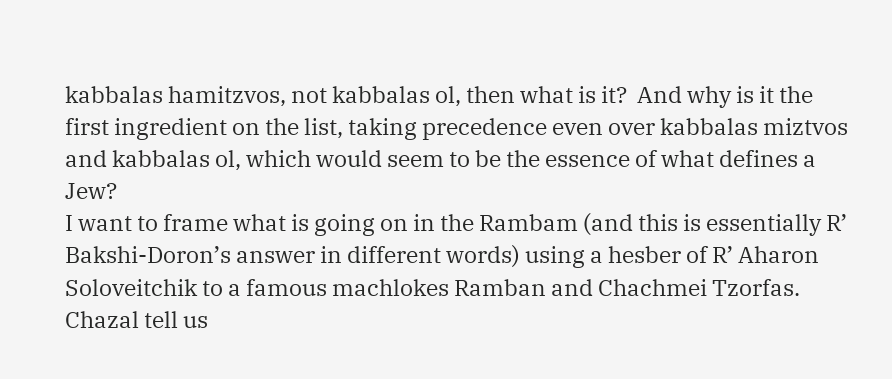kabbalas hamitzvos, not kabbalas ol, then what is it?  And why is it the first ingredient on the list, taking precedence even over kabbalas miztvos and kabbalas ol, which would seem to be the essence of what defines a Jew?
I want to frame what is going on in the Rambam (and this is essentially R’ Bakshi-Doron’s answer in different words) using a hesber of R’ Aharon Soloveitchik to a famous machlokes Ramban and Chachmei Tzorfas.  Chazal tell us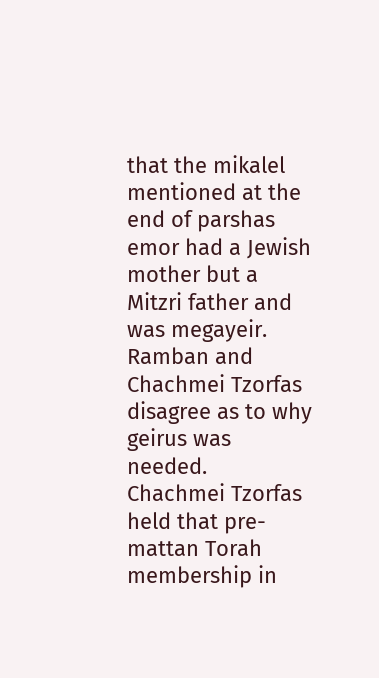that the mikalel mentioned at the end of parshas emor had a Jewish mother but a Mitzri father and was megayeir.  Ramban and Chachmei Tzorfas disagree as to why geirus was needed.  Chachmei Tzorfas held that pre-mattan Torah membership in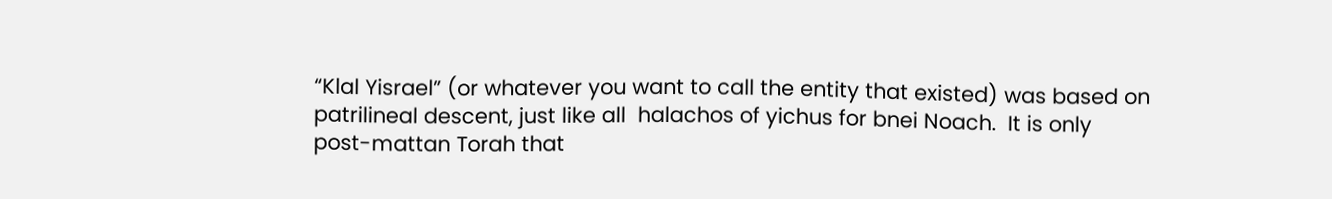“Klal Yisrael” (or whatever you want to call the entity that existed) was based on patrilineal descent, just like all  halachos of yichus for bnei Noach.  It is only post-mattan Torah that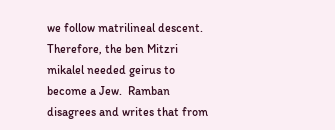we follow matrilineal descent.  Therefore, the ben Mitzri mikalel needed geirus to become a Jew.  Ramban disagrees and writes that from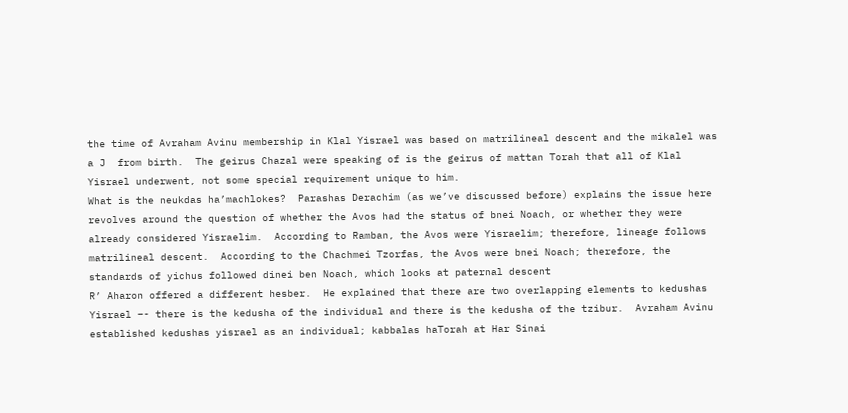the time of Avraham Avinu membership in Klal Yisrael was based on matrilineal descent and the mikalel was a J  from birth.  The geirus Chazal were speaking of is the geirus of mattan Torah that all of Klal Yisrael underwent, not some special requirement unique to him.
What is the neukdas ha’machlokes?  Parashas Derachim (as we’ve discussed before) explains the issue here revolves around the question of whether the Avos had the status of bnei Noach, or whether they were already considered Yisraelim.  According to Ramban, the Avos were Yisraelim; therefore, lineage follows matrilineal descent.  According to the Chachmei Tzorfas, the Avos were bnei Noach; therefore, the standards of yichus followed dinei ben Noach, which looks at paternal descent
R’ Aharon offered a different hesber.  He explained that there are two overlapping elements to kedushas Yisrael –- there is the kedusha of the individual and there is the kedusha of the tzibur.  Avraham Avinu established kedushas yisrael as an individual; kabbalas haTorah at Har Sinai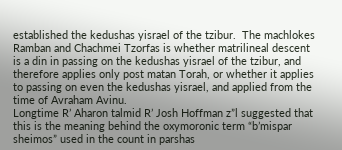established the kedushas yisrael of the tzibur.  The machlokes Ramban and Chachmei Tzorfas is whether matrilineal descent is a din in passing on the kedushas yisrael of the tzibur, and therefore applies only post matan Torah, or whether it applies to passing on even the kedushas yisrael, and applied from the time of Avraham Avinu.
Longtime R’ Aharon talmid R’ Josh Hoffman z”l suggested that this is the meaning behind the oxymoronic term “b’mispar sheimos” used in the count in parshas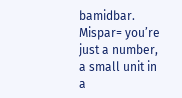bamidbar.  Mispar= you’re just a number, a small unit in a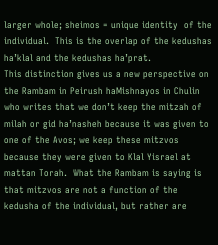larger whole; sheimos = unique identity  of the individual.  This is the overlap of the kedushas ha’klal and the kedushas ha’prat.
This distinction gives us a new perspective on the Rambam in Peirush haMishnayos in Chulin who writes that we don’t keep the mitzah of milah or gid ha’nasheh because it was given to one of the Avos; we keep these mitzvos because they were given to Klal Yisrael at mattan Torah.  What the Rambam is saying is that mitzvos are not a function of the kedusha of the individual, but rather are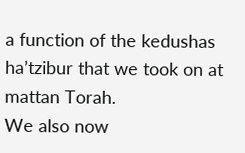a function of the kedushas ha’tzibur that we took on at mattan Torah.
We also now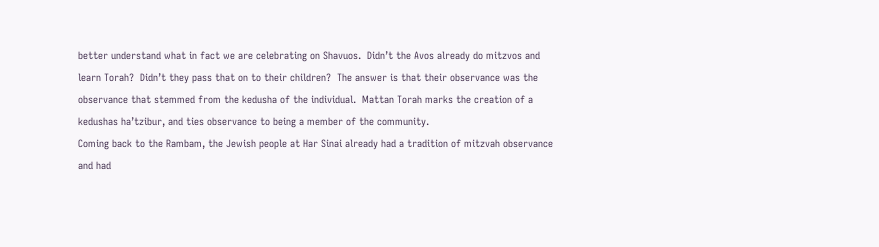better understand what in fact we are celebrating on Shavuos.  Didn’t the Avos already do mitzvos and learn Torah?  Didn’t they pass that on to their children?  The answer is that their observance was the observance that stemmed from the kedusha of the individual.  Mattan Torah marks the creation of a kedushas ha’tzibur, and ties observance to being a member of the community.
Coming back to the Rambam, the Jewish people at Har Sinai already had a tradition of mitzvah observance and had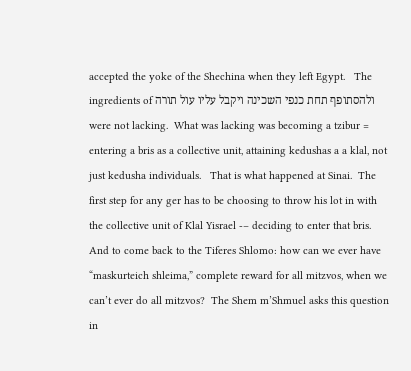accepted the yoke of the Shechina when they left Egypt.   The ingredients of ולהסתופף תחת כנפי השכינה ויקבל עליו עול תורה were not lacking.  What was lacking was becoming a tzibur = entering a bris as a collective unit, attaining kedushas a a klal, not just kedusha individuals.   That is what happened at Sinai.  The first step for any ger has to be choosing to throw his lot in with the collective unit of Klal Yisrael -– deciding to enter that bris.
And to come back to the Tiferes Shlomo: how can we ever have “maskurteich shleima,” complete reward for all mitzvos, when we can’t ever do all mitzvos?  The Shem m’Shmuel asks this question in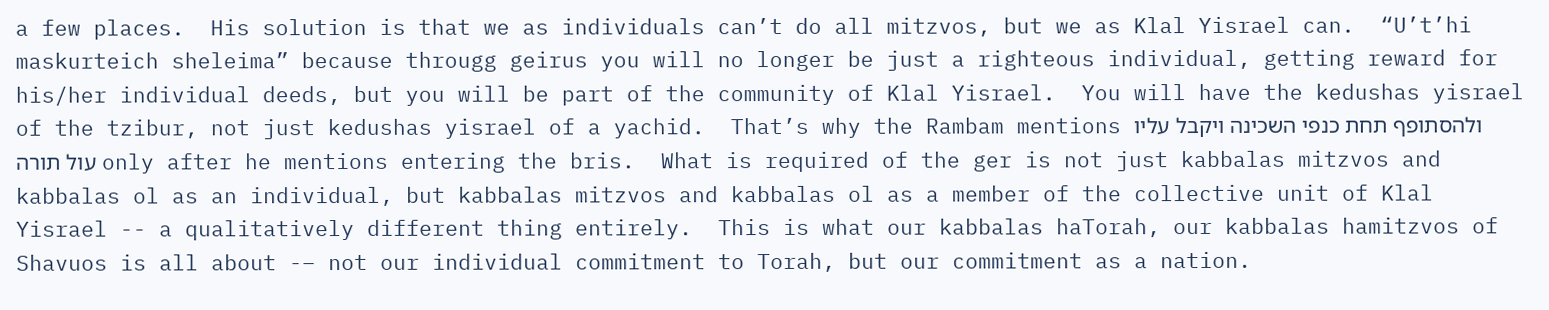a few places.  His solution is that we as individuals can’t do all mitzvos, but we as Klal Yisrael can.  “U’t’hi maskurteich sheleima” because througg geirus you will no longer be just a righteous individual, getting reward for his/her individual deeds, but you will be part of the community of Klal Yisrael.  You will have the kedushas yisrael of the tzibur, not just kedushas yisrael of a yachid.  That’s why the Rambam mentions ולהסתופף תחת כנפי השכינה ויקבל עליו עול תורה only after he mentions entering the bris.  What is required of the ger is not just kabbalas mitzvos and kabbalas ol as an individual, but kabbalas mitzvos and kabbalas ol as a member of the collective unit of Klal Yisrael -- a qualitatively different thing entirely.  This is what our kabbalas haTorah, our kabbalas hamitzvos of Shavuos is all about -– not our individual commitment to Torah, but our commitment as a nation.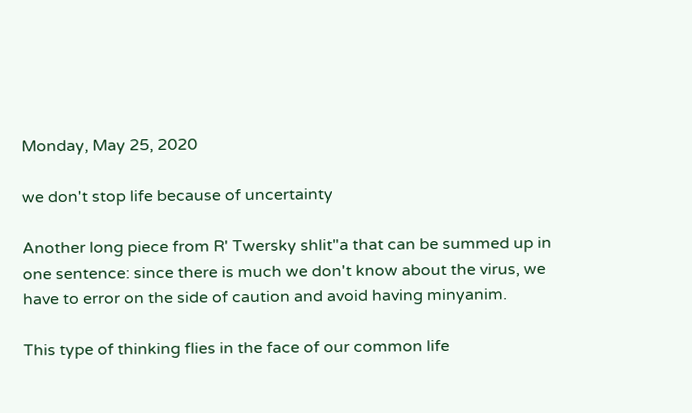Monday, May 25, 2020

we don't stop life because of uncertainty

Another long piece from R' Twersky shlit"a that can be summed up in one sentence: since there is much we don't know about the virus, we have to error on the side of caution and avoid having minyanim.

This type of thinking flies in the face of our common life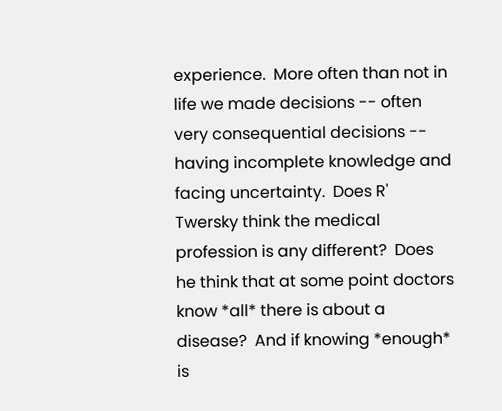experience.  More often than not in life we made decisions -- often very consequential decisions -- having incomplete knowledge and facing uncertainty.  Does R' Twersky think the medical profession is any different?  Does he think that at some point doctors know *all* there is about a disease?  And if knowing *enough* is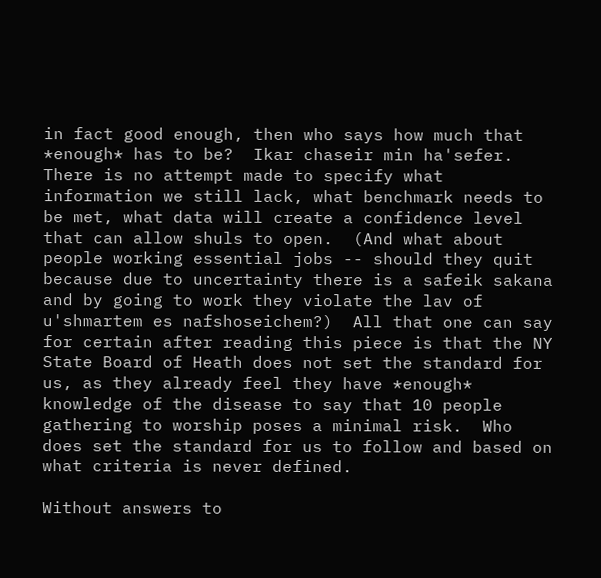in fact good enough, then who says how much that *enough* has to be?  Ikar chaseir min ha'sefer.  There is no attempt made to specify what information we still lack, what benchmark needs to be met, what data will create a confidence level that can allow shuls to open.  (And what about people working essential jobs -- should they quit because due to uncertainty there is a safeik sakana and by going to work they violate the lav of u'shmartem es nafshoseichem?)  All that one can say for certain after reading this piece is that the NY State Board of Heath does not set the standard for us, as they already feel they have *enough* knowledge of the disease to say that 10 people gathering to worship poses a minimal risk.  Who does set the standard for us to follow and based on what criteria is never defined.

Without answers to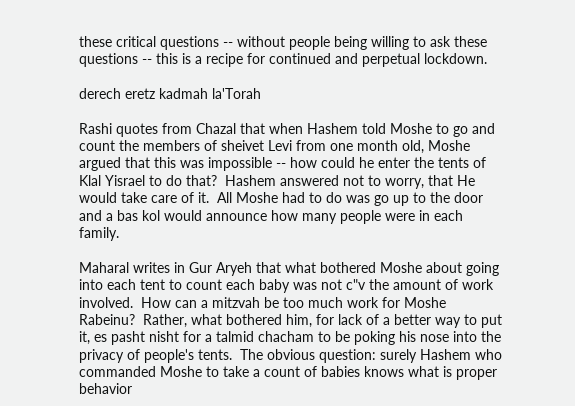these critical questions -- without people being willing to ask these questions -- this is a recipe for continued and perpetual lockdown.

derech eretz kadmah la'Torah

Rashi quotes from Chazal that when Hashem told Moshe to go and count the members of sheivet Levi from one month old, Moshe argued that this was impossible -- how could he enter the tents of Klal Yisrael to do that?  Hashem answered not to worry, that He would take care of it.  All Moshe had to do was go up to the door and a bas kol would announce how many people were in each family.

Maharal writes in Gur Aryeh that what bothered Moshe about going into each tent to count each baby was not c"v the amount of work involved.  How can a mitzvah be too much work for Moshe Rabeinu?  Rather, what bothered him, for lack of a better way to put it, es pasht nisht for a talmid chacham to be poking his nose into the privacy of people's tents.  The obvious question: surely Hashem who commanded Moshe to take a count of babies knows what is proper behavior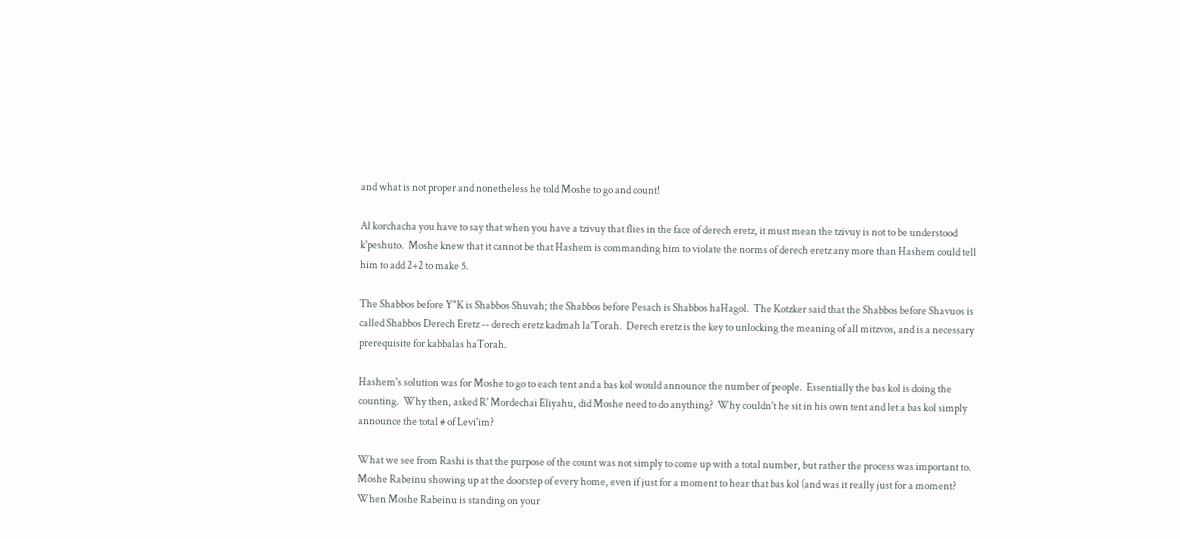and what is not proper and nonetheless he told Moshe to go and count!

Al korchacha you have to say that when you have a tzivuy that flies in the face of derech eretz, it must mean the tzivuy is not to be understood k'peshuto.  Moshe knew that it cannot be that Hashem is commanding him to violate the norms of derech eretz any more than Hashem could tell him to add 2+2 to make 5.

The Shabbos before Y"K is Shabbos Shuvah; the Shabbos before Pesach is Shabbos haHagol.  The Kotzker said that the Shabbos before Shavuos is called Shabbos Derech Eretz -- derech eretz kadmah la'Torah.  Derech eretz is the key to unlocking the meaning of all mitzvos, and is a necessary prerequisite for kabbalas haTorah.

Hashem's solution was for Moshe to go to each tent and a bas kol would announce the number of people.  Essentially the bas kol is doing the counting.  Why then, asked R' Mordechai Eliyahu, did Moshe need to do anything?  Why couldn't he sit in his own tent and let a bas kol simply announce the total # of Levi'im?

What we see from Rashi is that the purpose of the count was not simply to come up with a total number, but rather the process was important to.  Moshe Rabeinu showing up at the doorstep of every home, even if just for a moment to hear that bas kol (and was it really just for a moment?  When Moshe Rabeinu is standing on your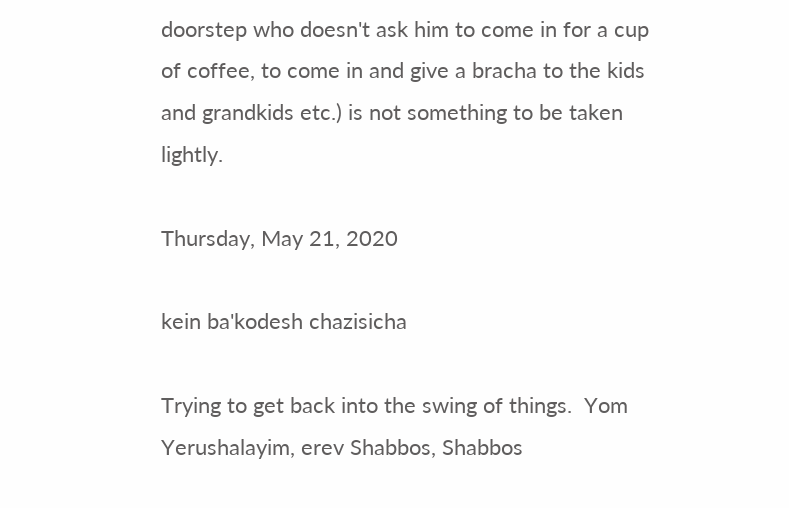doorstep who doesn't ask him to come in for a cup of coffee, to come in and give a bracha to the kids and grandkids etc.) is not something to be taken lightly.

Thursday, May 21, 2020

kein ba'kodesh chazisicha

Trying to get back into the swing of things.  Yom Yerushalayim, erev Shabbos, Shabbos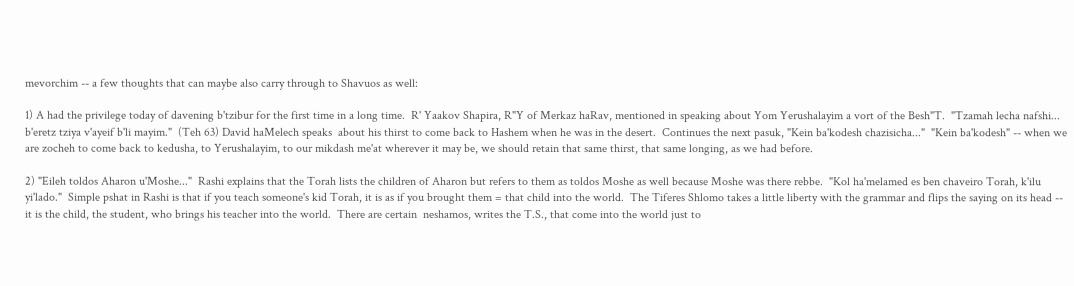mevorchim -- a few thoughts that can maybe also carry through to Shavuos as well:

1) A had the privilege today of davening b'tzibur for the first time in a long time.  R' Yaakov Shapira, R"Y of Merkaz haRav, mentioned in speaking about Yom Yerushalayim a vort of the Besh"T.  "Tzamah lecha nafshi... b'eretz tziya v'ayeif b'li mayim."  (Teh 63) David haMelech speaks  about his thirst to come back to Hashem when he was in the desert.  Continues the next pasuk, "Kein ba'kodesh chazisicha..."  "Kein ba'kodesh" -- when we are zocheh to come back to kedusha, to Yerushalayim, to our mikdash me'at wherever it may be, we should retain that same thirst, that same longing, as we had before.

2) "Eileh toldos Aharon u'Moshe..."  Rashi explains that the Torah lists the children of Aharon but refers to them as toldos Moshe as well because Moshe was there rebbe.  "Kol ha'melamed es ben chaveiro Torah, k'ilu yi'lado."  Simple pshat in Rashi is that if you teach someone's kid Torah, it is as if you brought them = that child into the world.  The Tiferes Shlomo takes a little liberty with the grammar and flips the saying on its head -- it is the child, the student, who brings his teacher into the world.  There are certain  neshamos, writes the T.S., that come into the world just to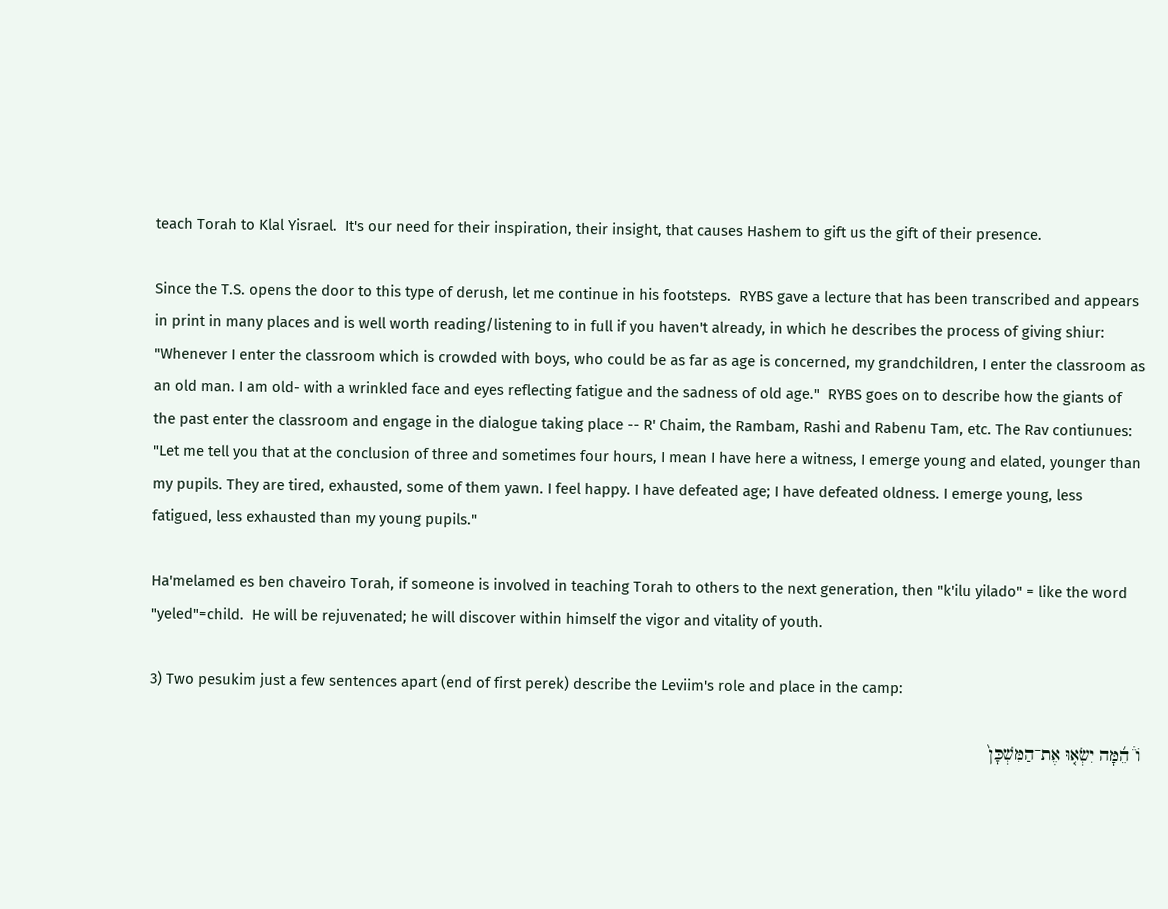teach Torah to Klal Yisrael.  It's our need for their inspiration, their insight, that causes Hashem to gift us the gift of their presence.

Since the T.S. opens the door to this type of derush, let me continue in his footsteps.  RYBS gave a lecture that has been transcribed and appears in print in many places and is well worth reading/listening to in full if you haven't already, in which he describes the process of giving shiur: "Whenever I enter the classroom which is crowded with boys, who could be as far as age is concerned, my grandchildren, I enter the classroom as an old man. I am old- with a wrinkled face and eyes reflecting fatigue and the sadness of old age."  RYBS goes on to describe how the giants of the past enter the classroom and engage in the dialogue taking place -- R' Chaim, the Rambam, Rashi and Rabenu Tam, etc. The Rav contiunues: "Let me tell you that at the conclusion of three and sometimes four hours, I mean I have here a witness, I emerge young and elated, younger than my pupils. They are tired, exhausted, some of them yawn. I feel happy. I have defeated age; I have defeated oldness. I emerge young, less fatigued, less exhausted than my young pupils."

Ha'melamed es ben chaveiro Torah, if someone is involved in teaching Torah to others to the next generation, then "k'ilu yilado" = like the word "yeled"=child.  He will be rejuvenated; he will discover within himself the vigor and vitality of youth.

3) Two pesukim just a few sentences apart (end of first perek) describe the Leviim's role and place in the camp:

וֹ֒ הֵ֜מָּה יִשְׂא֤וּ אֶת־הַמִּשְׁכָּן֙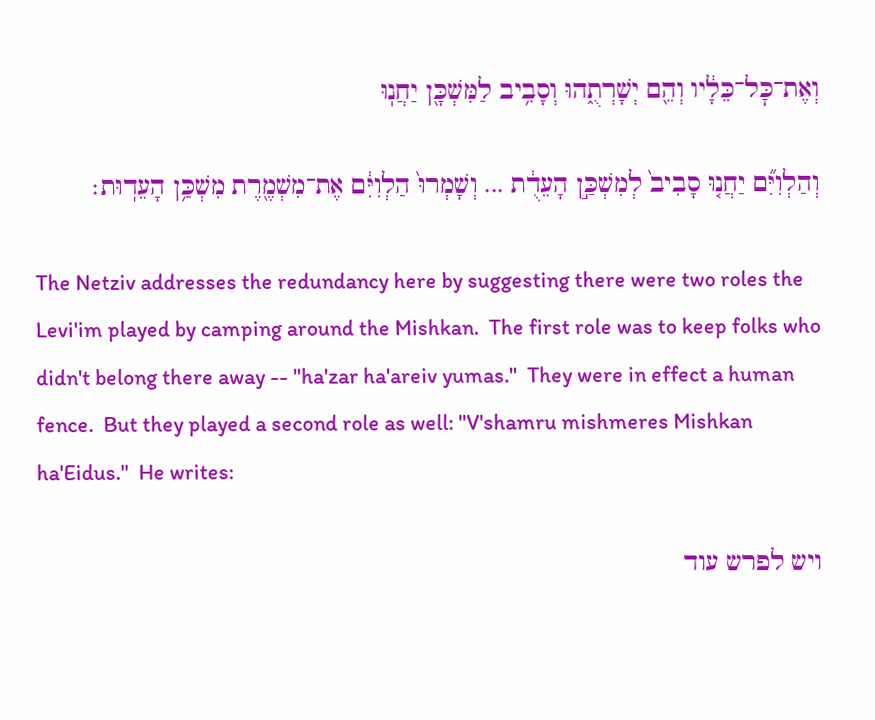וְאֶת־כׇּל־כֵּלָ֔יו וְהֵ֖ם יְשָׁרְתֻ֑הוּ וְסָבִ֥יב לַמִּשְׁכָּ֖ן יַחֲנֽוּ

וְהַלְוִיִּ֞ם יַחֲנ֤וּ סָבִיב֙ לְמִשְׁכַּ֣ן הָעֵדֻ֔ת ... וְשָׁמְרוּ֙ הַלְוִיִּ֔ם אֶת־מִשְׁמֶ֖רֶת מִשְׁכַּ֥ן הָעֵדֽוּת׃

The Netziv addresses the redundancy here by suggesting there were two roles the Levi'im played by camping around the Mishkan.  The first role was to keep folks who didn't belong there away -- "ha'zar ha'areiv yumas."  They were in effect a human fence.  But they played a second role as well: "V'shamru mishmeres Mishkan ha'Eidus."  He writes:

ויש לפרש עוד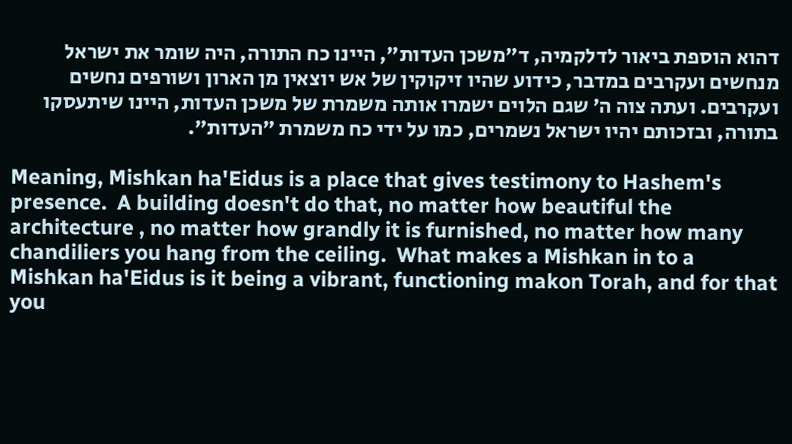דהוא הוספת ביאור לדלקמיה, ד״משכן העדות״, היינו כח התורה, היה שומר את ישראל מנחשים ועקרבים במדבר, כידוע שהיו זיקוקין של אש יוצאין מן הארון ושורפים נחשים ועקרבים. ועתה צוה ה׳ שגם הלוים ישמרו אותה משמרת של משכן העדות, היינו שיתעסקו בתורה, ובזכותם יהיו ישראל נשמרים, כמו על ידי כח משמרת ״העדות״.

Meaning, Mishkan ha'Eidus is a place that gives testimony to Hashem's presence.  A building doesn't do that, no matter how beautiful the architecture , no matter how grandly it is furnished, no matter how many chandiliers you hang from the ceiling.  What makes a Mishkan in to a Mishkan ha'Eidus is it being a vibrant, functioning makon Torah, and for that you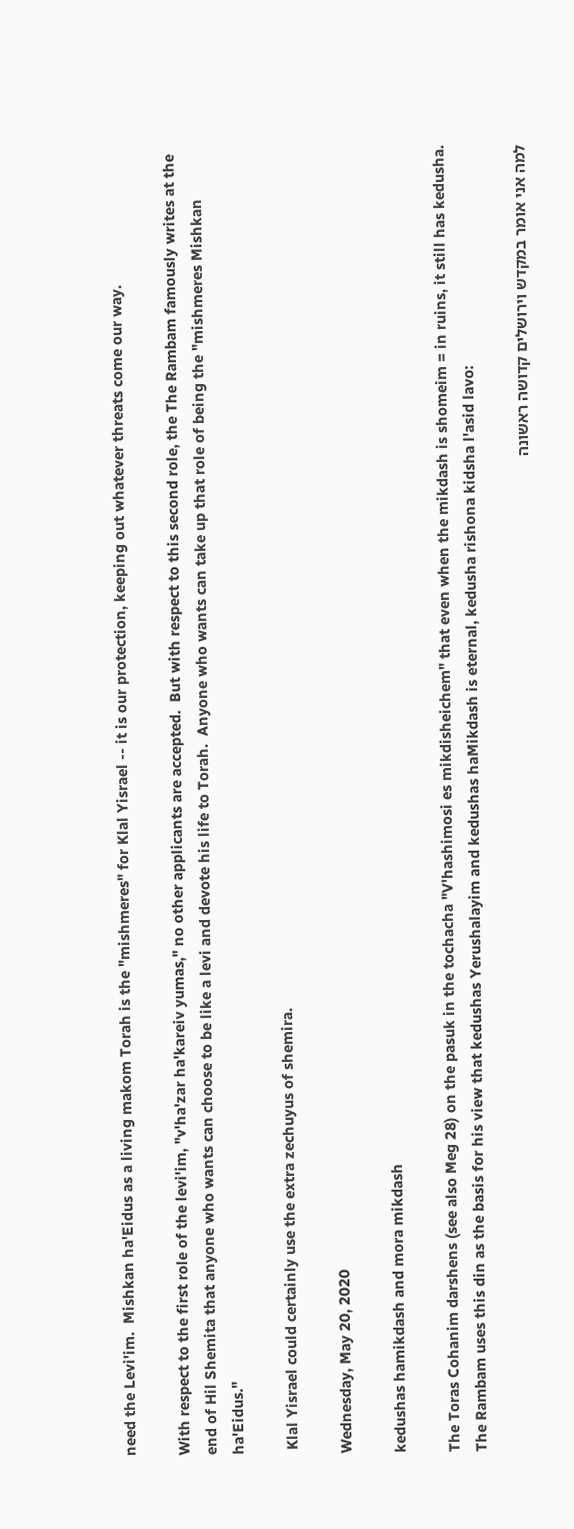need the Levi'im.  Mishkan ha'Eidus as a living makom Torah is the "mishmeres" for Klal Yisrael -- it is our protection, keeping out whatever threats come our way.

With respect to the first role of the levi'im, "v'ha'zar ha'kareiv yumas," no other applicants are accepted.  But with respect to this second role, the The Rambam famously writes at the end of Hil Shemita that anyone who wants can choose to be like a levi and devote his life to Torah.  Anyone who wants can take up that role of being the "mishmeres Mishkan ha'Eidus."

 Klal Yisrael could certainly use the extra zechuyus of shemira.

Wednesday, May 20, 2020

kedushas hamikdash and mora mikdash

The Toras Cohanim darshens (see also Meg 28) on the pasuk in the tochacha "V'hashimosi es mikdisheichem" that even when the mikdash is shomeim = in ruins, it still has kedusha.  The Rambam uses this din as the basis for his view that kedushas Yerushalayim and kedushas haMikdash is eternal, kedusha rishona kidsha l'asid lavo:

למה אני אומר במקדש וירושלים קדושה ראשונה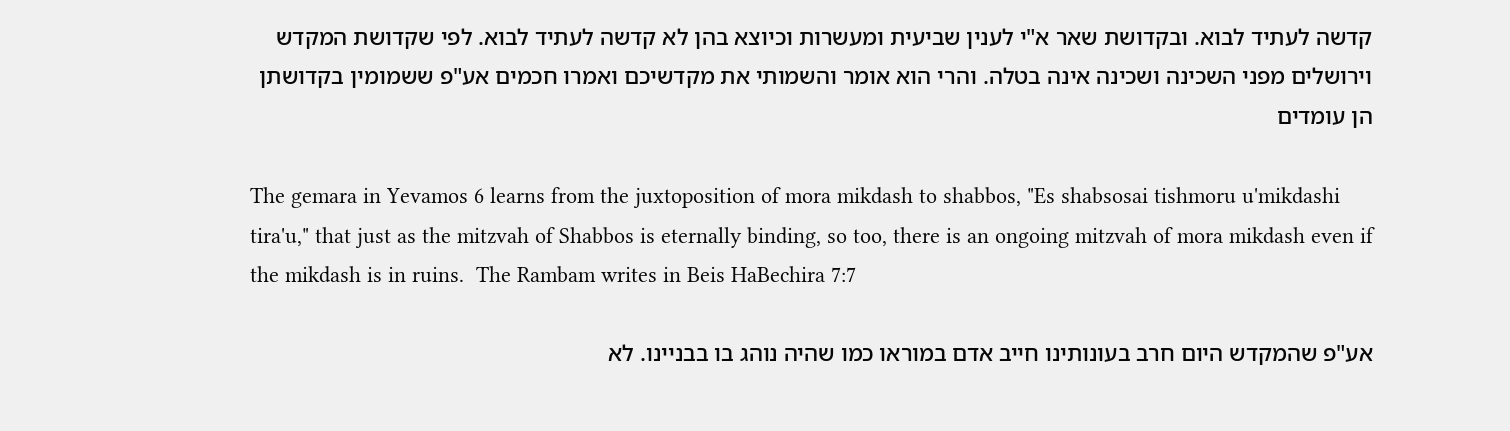קדשה לעתיד לבוא. ובקדושת שאר א"י לענין שביעית ומעשרות וכיוצא בהן לא קדשה לעתיד לבוא. לפי שקדושת המקדש וירושלים מפני השכינה ושכינה אינה בטלה. והרי הוא אומר והשמותי את מקדשיכם ואמרו חכמים אע"פ ששמומין בקדושתן הן עומדים

The gemara in Yevamos 6 learns from the juxtoposition of mora mikdash to shabbos, "Es shabsosai tishmoru u'mikdashi tira'u," that just as the mitzvah of Shabbos is eternally binding, so too, there is an ongoing mitzvah of mora mikdash even if the mikdash is in ruins.  The Rambam writes in Beis HaBechira 7:7

אע"פ שהמקדש היום חרב בעונותינו חייב אדם במוראו כמו שהיה נוהג בו בבניינו. לא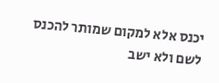יכנס אלא למקום שמותר להכנס לשם ולא ישב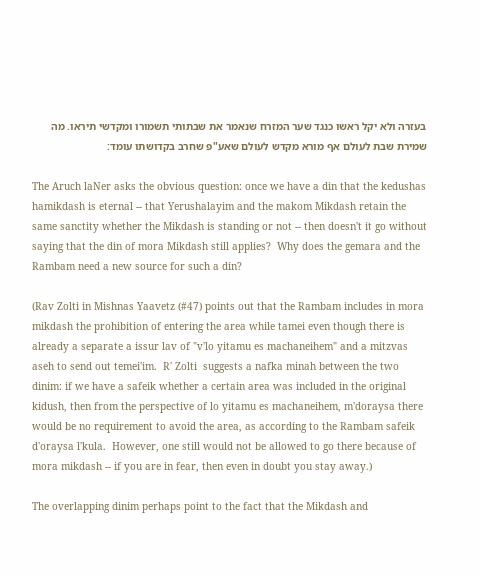בעזרה ולא יקל ראשו כנגד שער המזרח שנאמר את שבתותי תשמורו ומקדשי תיראו. מה שמירת שבת לעולם אף מורא מקדש לעולם שאע"פ שחרב בקדושתו עומד:

The Aruch laNer asks the obvious question: once we have a din that the kedushas hamikdash is eternal -- that Yerushalayim and the makom Mikdash retain the same sanctity whether the Mikdash is standing or not -- then doesn't it go without saying that the din of mora Mikdash still applies?  Why does the gemara and the Rambam need a new source for such a din?

(Rav Zolti in Mishnas Yaavetz (#47) points out that the Rambam includes in mora mikdash the prohibition of entering the area while tamei even though there is already a separate a issur lav of "v'lo yitamu es machaneihem" and a mitzvas aseh to send out temei'im.  R' Zolti  suggests a nafka minah between the two dinim: if we have a safeik whether a certain area was included in the original kidush, then from the perspective of lo yitamu es machaneihem, m'doraysa there would be no requirement to avoid the area, as according to the Rambam safeik d'oraysa l'kula.  However, one still would not be allowed to go there because of mora mikdash -- if you are in fear, then even in doubt you stay away.)

The overlapping dinim perhaps point to the fact that the Mikdash and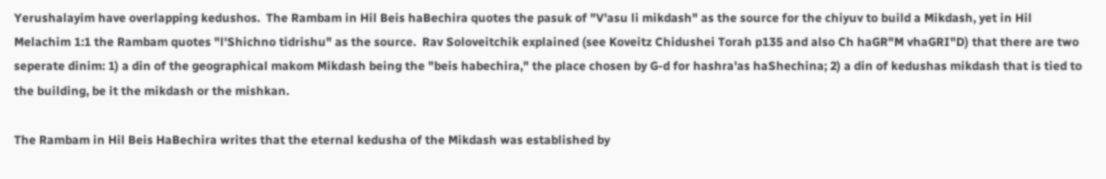Yerushalayim have overlapping kedushos.  The Rambam in Hil Beis haBechira quotes the pasuk of "V'asu li mikdash" as the source for the chiyuv to build a Mikdash, yet in Hil Melachim 1:1 the Rambam quotes "l'Shichno tidrishu" as the source.  Rav Soloveitchik explained (see Koveitz Chidushei Torah p135 and also Ch haGR"M vhaGRI"D) that there are two seperate dinim: 1) a din of the geographical makom Mikdash being the "beis habechira," the place chosen by G-d for hashra'as haShechina; 2) a din of kedushas mikdash that is tied to the building, be it the mikdash or the mishkan.

The Rambam in Hil Beis HaBechira writes that the eternal kedusha of the Mikdash was established by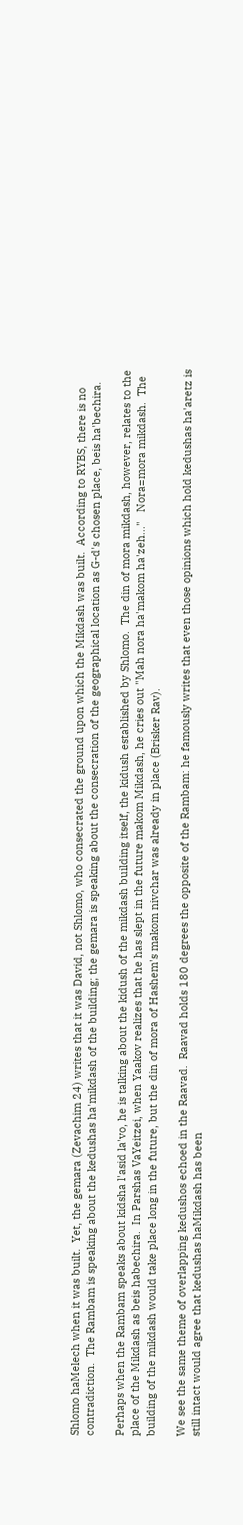Shlomo haMelech when it was built.  Yet, the gemara (Zevachim 24) writes that it was David, not Shlomo, who consecrated the ground upon which the Mikdash was built.  According to RYBS, there is no contradiction.  The Rambam is speaking about the kedushas ha'mikdash of the building; the gemara is speaking about the consecration of the geographical location as G-d's chosen place, beis ha'bechira.

Perhaps when the Rambam speaks about kidsha l'asid la'vo, he is talking about the kidush of the mikdash building itself, the kidush established by Shlomo.  The din of mora mikdash, however, relates to the place of the Mikdash as beis habechira.  In Parshas VaYeitzei, when Yaakov realizes that he has slept in the future makom Mikdash, he cries out "Mah nora ha'makom ha'zeh..."   Nora=mora mikdash.  The building of the mikdash would take place long in the future, but the din of mora of Hashem's makom nivchar was already in place (Brisker Rav).

We see the same theme of overlapping kedushos echoed in the Raavad.  Raavad holds 180 degrees the opposite of the Rambam: he famously writes that even those opinions which hold kedushas ha'aretz is still intact would agree that kedushas haMikdash has been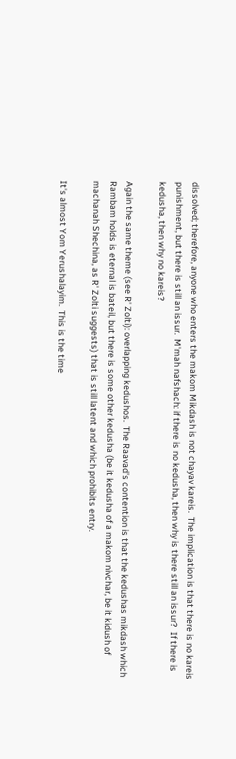dissolved; therefore, anyone who enters the makom Mikdash is not chayav kareis.  The implication is that there is no kareis punishment, but there is still an issur.  M'mah nafshach: if there is no kedusha, then why is there still an issur?  If there is kedusha, then why no kareis?

Again the same theme (see R' Zolti): overlapping kedushos.  The Raavad's contention is that the kedushas mikdash which Rambam holds is eternal is bateil, but there is some other kedusha (be it kedusha of a makom nivchar, be it kidush of machanah Shechina, as R' Zolti suggests) that is still latent and which prohibits entry.

It's almost Yom Yerushalayim.  This is the time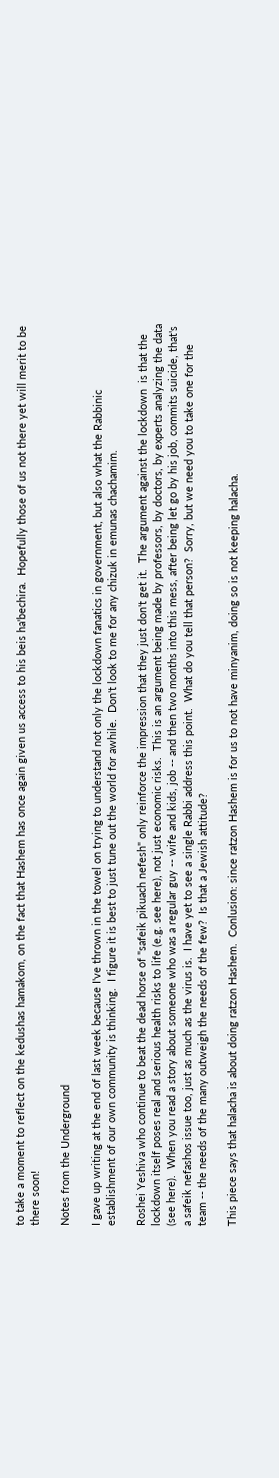to take a moment to reflect on the kedushas hamakom, on the fact that Hashem has once again given us access to his beis ha'bechira.  Hopefully those of us not there yet will merit to be there soon!

Notes from the Underground

I gave up writing at the end of last week because I've thrown in the towel on trying to understand not only the lockdown fanatics in government, but also what the Rabbinic establishment of our own community is thinking.  I figure it is best to just tune out the world for awhile.  Don't look to me for any chizuk in emunas chachamim.

Roshei Yeshiva who continue to beat the dead horse of "safeik pikuach nefesh" only reinforce the impression that they just don't get it.  The argument against the lockdown  is that the lockdown itself poses real and serious health risks to life (e.g. see here), not just economic risks.  This is an argument being made by professors, by doctors, by experts analyzing the data (see here).  When you read a story about someone who was a regular guy -- wife and kids, job -- and then two months into this mess, after being let go by his job, commits suicide, that's a safeik nefashos issue too, just as much as the virus is.  I have yet to see a single Rabbi address this point.  What do you tell that person?  Sorry, but we need you to take one for the team -- the needs of the many outweigh the needs of the few?  Is that a Jewish attitude?

This piece says that halacha is about doing ratzon Hashem.  Conlusion: since ratzon Hashem is for us to not have minyanim, doing so is not keeping halacha.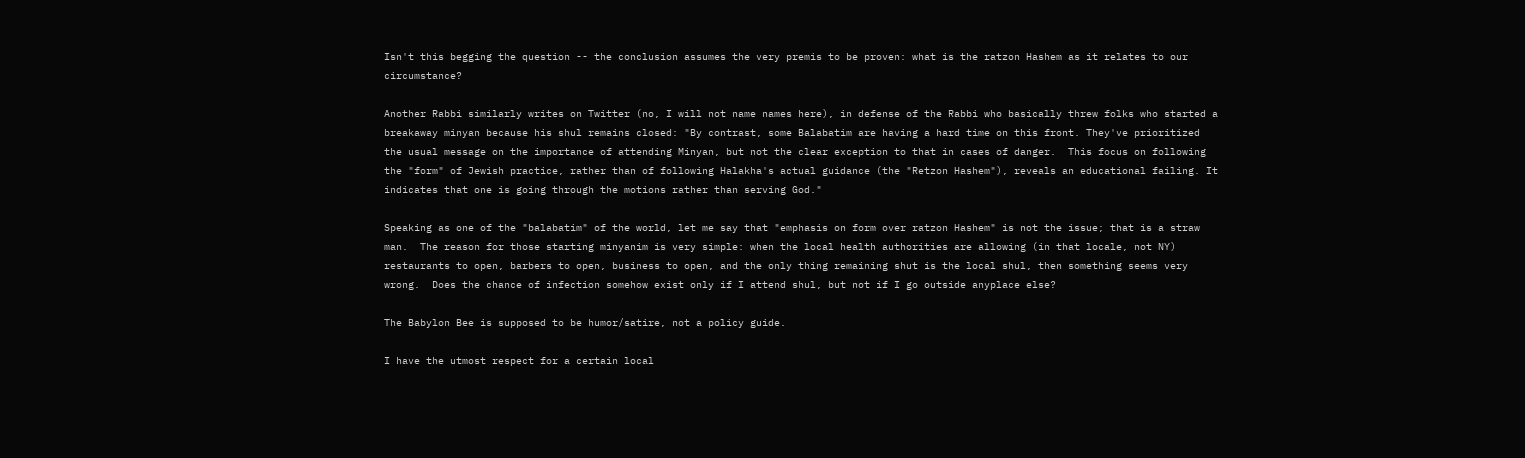Isn't this begging the question -- the conclusion assumes the very premis to be proven: what is the ratzon Hashem as it relates to our circumstance?

Another Rabbi similarly writes on Twitter (no, I will not name names here), in defense of the Rabbi who basically threw folks who started a breakaway minyan because his shul remains closed: "By contrast, some Balabatim are having a hard time on this front. They've prioritized the usual message on the importance of attending Minyan, but not the clear exception to that in cases of danger.  This focus on following the "form" of Jewish practice, rather than of following Halakha's actual guidance (the "Retzon Hashem"), reveals an educational failing. It indicates that one is going through the motions rather than serving God."

Speaking as one of the "balabatim" of the world, let me say that "emphasis on form over ratzon Hashem" is not the issue; that is a straw man.  The reason for those starting minyanim is very simple: when the local health authorities are allowing (in that locale, not NY) restaurants to open, barbers to open, business to open, and the only thing remaining shut is the local shul, then something seems very wrong.  Does the chance of infection somehow exist only if I attend shul, but not if I go outside anyplace else?

The Babylon Bee is supposed to be humor/satire, not a policy guide.

I have the utmost respect for a certain local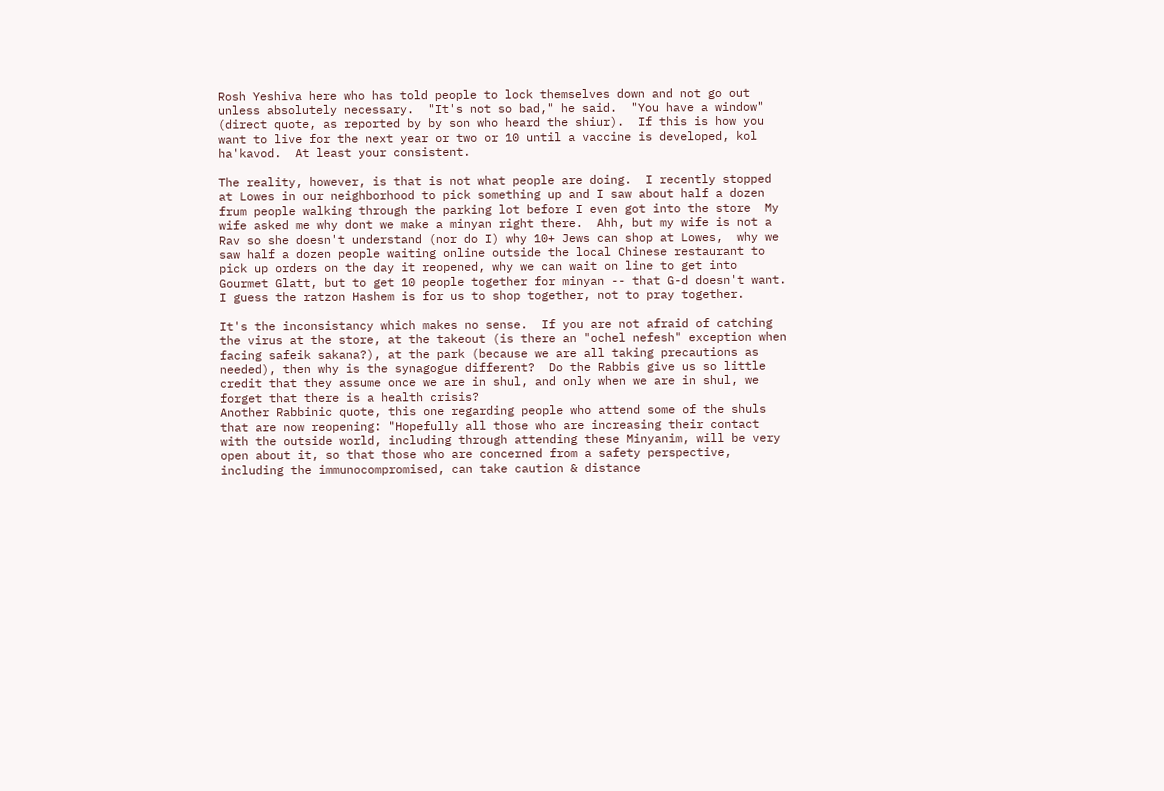Rosh Yeshiva here who has told people to lock themselves down and not go out unless absolutely necessary.  "It's not so bad," he said.  "You have a window"  (direct quote, as reported by by son who heard the shiur).  If this is how you want to live for the next year or two or 10 until a vaccine is developed, kol ha'kavod.  At least your consistent.

The reality, however, is that is not what people are doing.  I recently stopped at Lowes in our neighborhood to pick something up and I saw about half a dozen frum people walking through the parking lot before I even got into the store  My wife asked me why dont we make a minyan right there.  Ahh, but my wife is not a Rav so she doesn't understand (nor do I) why 10+ Jews can shop at Lowes,  why we saw half a dozen people waiting online outside the local Chinese restaurant to pick up orders on the day it reopened, why we can wait on line to get into Gourmet Glatt, but to get 10 people together for minyan -- that G-d doesn't want.  I guess the ratzon Hashem is for us to shop together, not to pray together.

It's the inconsistancy which makes no sense.  If you are not afraid of catching the virus at the store, at the takeout (is there an "ochel nefesh" exception when facing safeik sakana?), at the park (because we are all taking precautions as needed), then why is the synagogue different?  Do the Rabbis give us so little credit that they assume once we are in shul, and only when we are in shul, we forget that there is a health crisis?
Another Rabbinic quote, this one regarding people who attend some of the shuls that are now reopening: "Hopefully all those who are increasing their contact with the outside world, including through attending these Minyanim, will be very open about it, so that those who are concerned from a safety perspective, including the immunocompromised, can take caution & distance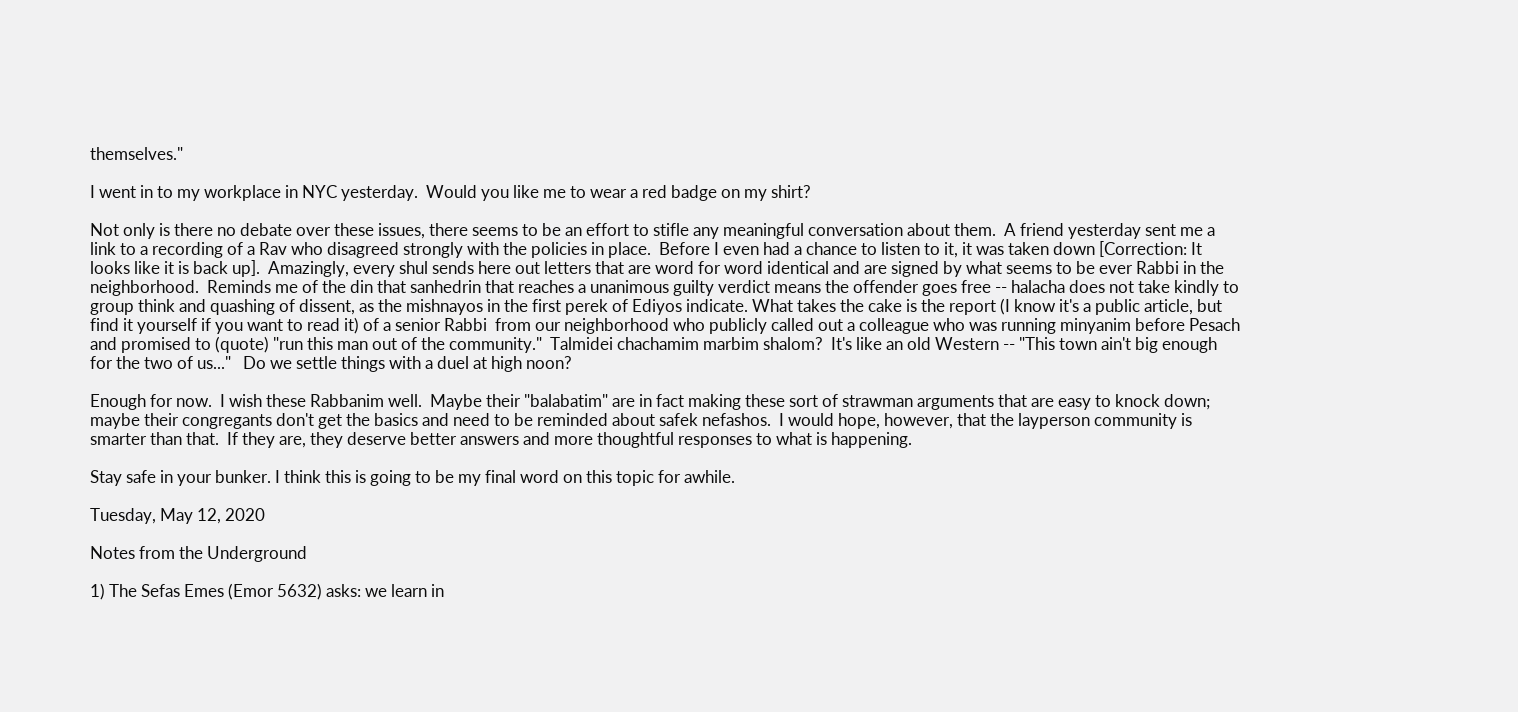themselves."

I went in to my workplace in NYC yesterday.  Would you like me to wear a red badge on my shirt?

Not only is there no debate over these issues, there seems to be an effort to stifle any meaningful conversation about them.  A friend yesterday sent me a link to a recording of a Rav who disagreed strongly with the policies in place.  Before I even had a chance to listen to it, it was taken down [Correction: It looks like it is back up].  Amazingly, every shul sends here out letters that are word for word identical and are signed by what seems to be ever Rabbi in the neighborhood.  Reminds me of the din that sanhedrin that reaches a unanimous guilty verdict means the offender goes free -- halacha does not take kindly to group think and quashing of dissent, as the mishnayos in the first perek of Ediyos indicate. What takes the cake is the report (I know it's a public article, but find it yourself if you want to read it) of a senior Rabbi  from our neighborhood who publicly called out a colleague who was running minyanim before Pesach and promised to (quote) "run this man out of the community."  Talmidei chachamim marbim shalom?  It's like an old Western -- "This town ain't big enough for the two of us..."   Do we settle things with a duel at high noon?

Enough for now.  I wish these Rabbanim well.  Maybe their "balabatim" are in fact making these sort of strawman arguments that are easy to knock down; maybe their congregants don't get the basics and need to be reminded about safek nefashos.  I would hope, however, that the layperson community is smarter than that.  If they are, they deserve better answers and more thoughtful responses to what is happening.

Stay safe in your bunker. I think this is going to be my final word on this topic for awhile.

Tuesday, May 12, 2020

Notes from the Underground

1) The Sefas Emes (Emor 5632) asks: we learn in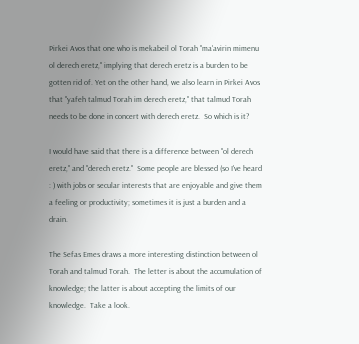Pirkei Avos that one who is mekabeil ol Torah "ma'avirin mimenu ol derech eretz," implying that derech eretz is a burden to be gotten rid of. Yet on the other hand, we also learn in Pirkei Avos that "yafeh talmud Torah im derech eretz," that talmud Torah needs to be done in concert with derech eretz.  So which is it?

I would have said that there is a difference between "ol derech eretz," and "derech eretz."  Some people are blessed (so I've heard : ) with jobs or secular interests that are enjoyable and give them a feeling or productivity; sometimes it is just a burden and a drain.

The Sefas Emes draws a more interesting distinction between ol Torah and talmud Torah.  The letter is about the accumulation of knowledge; the latter is about accepting the limits of our knowledge.  Take a look.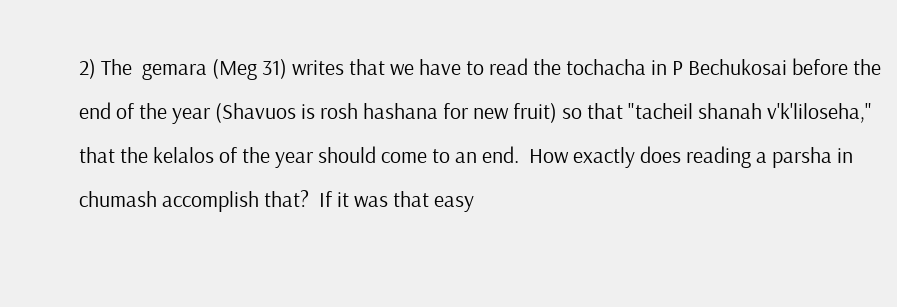2) The  gemara (Meg 31) writes that we have to read the tochacha in P Bechukosai before the end of the year (Shavuos is rosh hashana for new fruit) so that "tacheil shanah v'k'liloseha," that the kelalos of the year should come to an end.  How exactly does reading a parsha in chumash accomplish that?  If it was that easy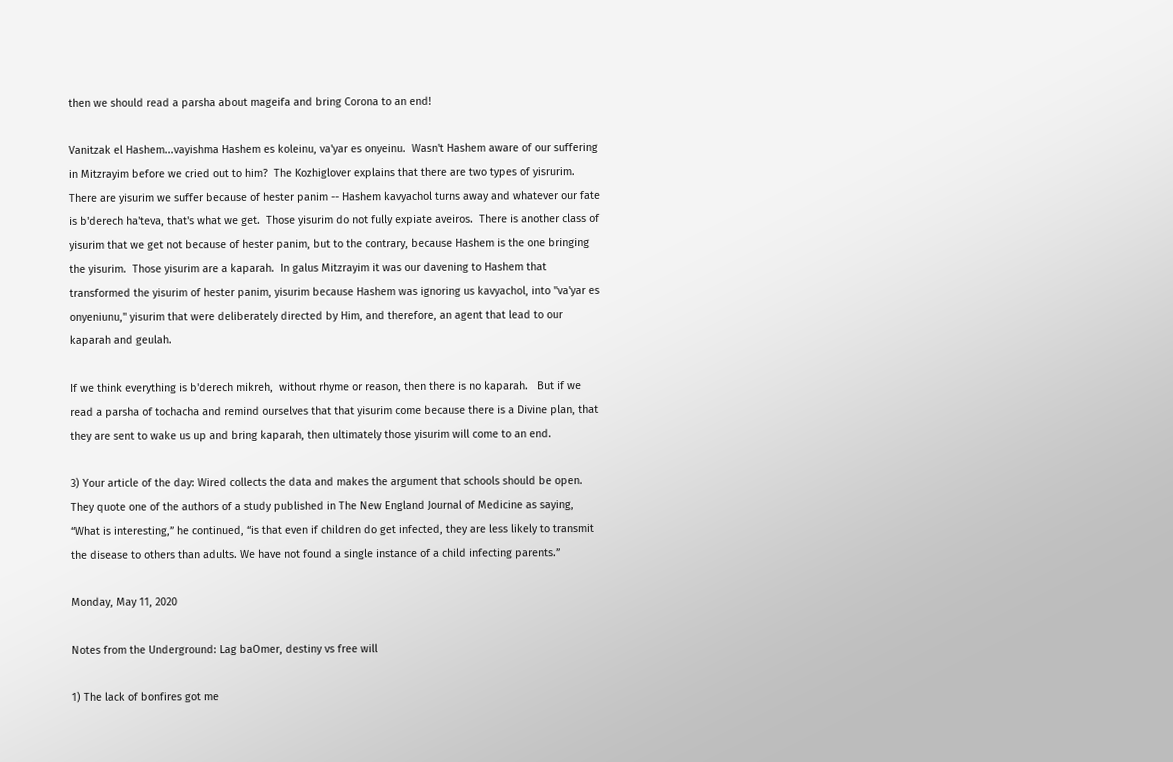then we should read a parsha about mageifa and bring Corona to an end!

Vanitzak el Hashem...vayishma Hashem es koleinu, va'yar es onyeinu.  Wasn't Hashem aware of our suffering in Mitzrayim before we cried out to him?  The Kozhiglover explains that there are two types of yisrurim.  There are yisurim we suffer because of hester panim -- Hashem kavyachol turns away and whatever our fate is b'derech ha'teva, that's what we get.  Those yisurim do not fully expiate aveiros.  There is another class of yisurim that we get not because of hester panim, but to the contrary, because Hashem is the one bringing the yisurim.  Those yisurim are a kaparah.  In galus Mitzrayim it was our davening to Hashem that transformed the yisurim of hester panim, yisurim because Hashem was ignoring us kavyachol, into "va'yar es onyeniunu," yisurim that were deliberately directed by Him, and therefore, an agent that lead to our kaparah and geulah.

If we think everything is b'derech mikreh,  without rhyme or reason, then there is no kaparah.   But if we read a parsha of tochacha and remind ourselves that that yisurim come because there is a Divine plan, that they are sent to wake us up and bring kaparah, then ultimately those yisurim will come to an end.

3) Your article of the day: Wired collects the data and makes the argument that schools should be open.  They quote one of the authors of a study published in The New England Journal of Medicine as saying, “What is interesting,” he continued, “is that even if children do get infected, they are less likely to transmit the disease to others than adults. We have not found a single instance of a child infecting parents.”

Monday, May 11, 2020

Notes from the Underground: Lag baOmer, destiny vs free will

1) The lack of bonfires got me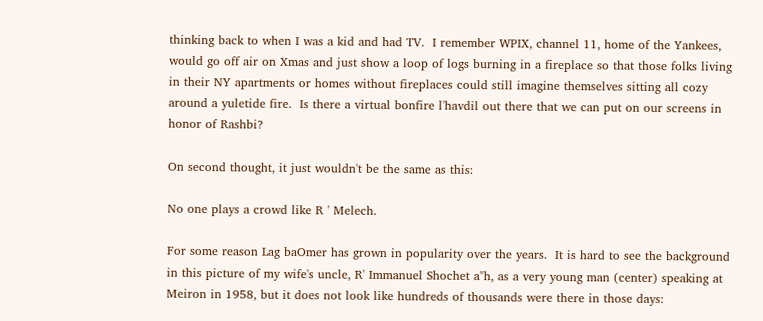thinking back to when I was a kid and had TV.  I remember WPIX, channel 11, home of the Yankees, would go off air on Xmas and just show a loop of logs burning in a fireplace so that those folks living in their NY apartments or homes without fireplaces could still imagine themselves sitting all cozy around a yuletide fire.  Is there a virtual bonfire l'havdil out there that we can put on our screens in honor of Rashbi?

On second thought, it just wouldn't be the same as this:

No one plays a crowd like R ' Melech.

For some reason Lag baOmer has grown in popularity over the years.  It is hard to see the background in this picture of my wife's uncle, R' Immanuel Shochet a"h, as a very young man (center) speaking at Meiron in 1958, but it does not look like hundreds of thousands were there in those days: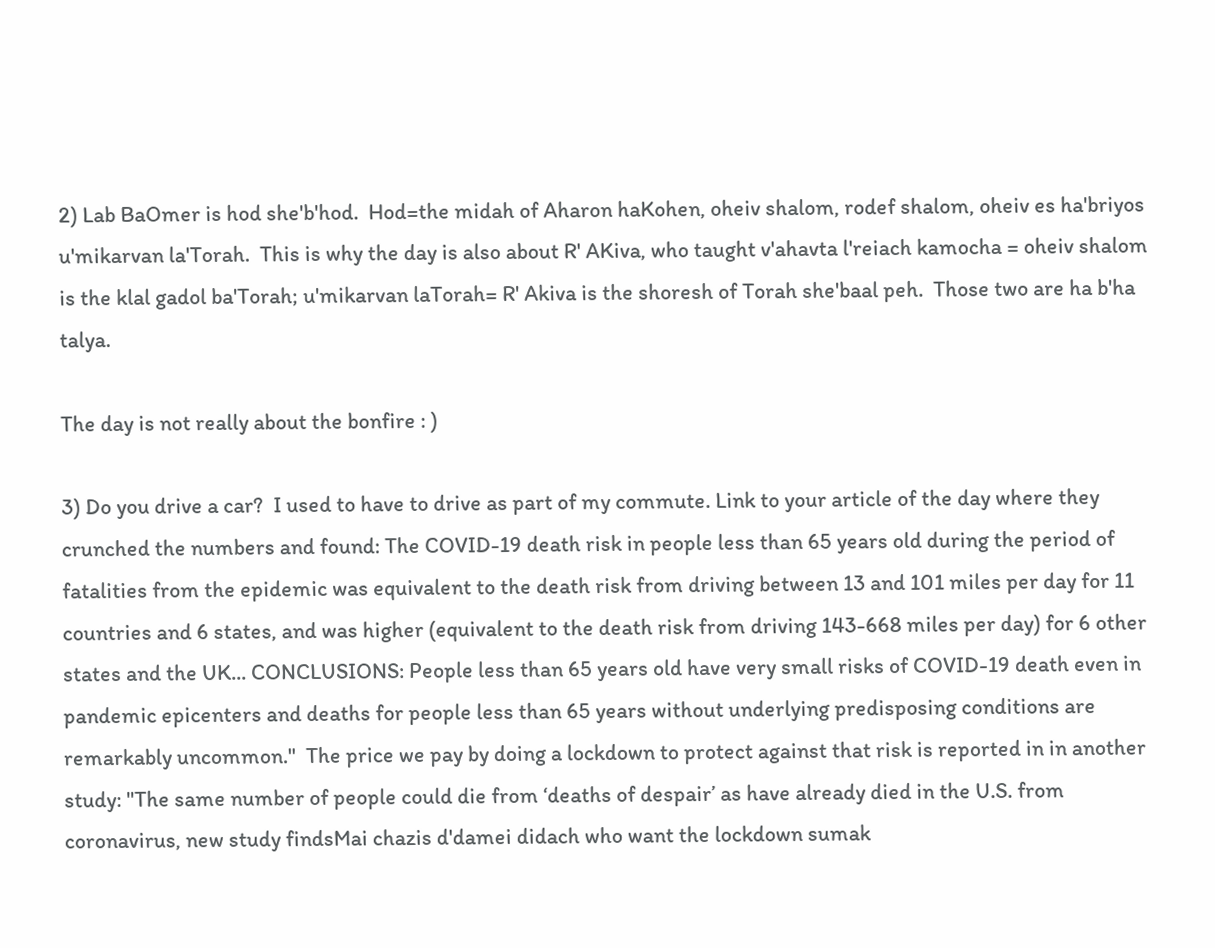2) Lab BaOmer is hod she'b'hod.  Hod=the midah of Aharon haKohen, oheiv shalom, rodef shalom, oheiv es ha'briyos u'mikarvan la'Torah.  This is why the day is also about R' AKiva, who taught v'ahavta l'reiach kamocha = oheiv shalom is the klal gadol ba'Torah; u'mikarvan laTorah= R' Akiva is the shoresh of Torah she'baal peh.  Those two are ha b'ha talya.

The day is not really about the bonfire : )

3) Do you drive a car?  I used to have to drive as part of my commute. Link to your article of the day where they crunched the numbers and found: The COVID-19 death risk in people less than 65 years old during the period of fatalities from the epidemic was equivalent to the death risk from driving between 13 and 101 miles per day for 11 countries and 6 states, and was higher (equivalent to the death risk from driving 143-668 miles per day) for 6 other states and the UK... CONCLUSIONS: People less than 65 years old have very small risks of COVID-19 death even in pandemic epicenters and deaths for people less than 65 years without underlying predisposing conditions are remarkably uncommon."  The price we pay by doing a lockdown to protect against that risk is reported in in another study: "The same number of people could die from ‘deaths of despair’ as have already died in the U.S. from coronavirus, new study findsMai chazis d'damei didach who want the lockdown sumak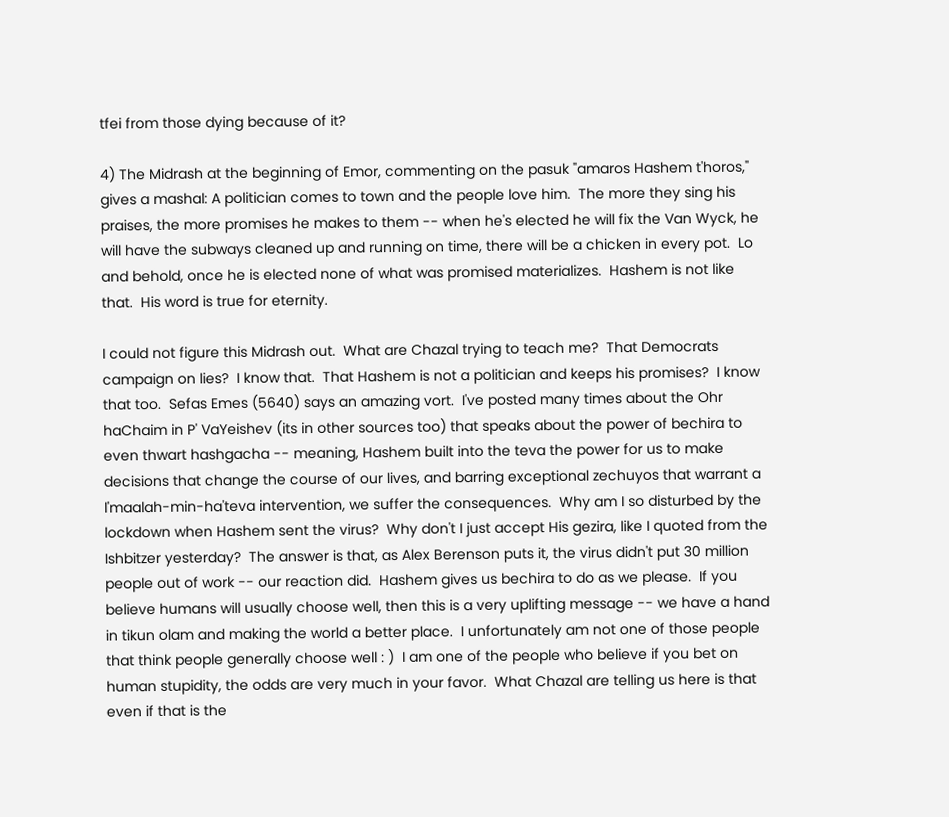tfei from those dying because of it?

4) The Midrash at the beginning of Emor, commenting on the pasuk "amaros Hashem t'horos," gives a mashal: A politician comes to town and the people love him.  The more they sing his praises, the more promises he makes to them -- when he's elected he will fix the Van Wyck, he will have the subways cleaned up and running on time, there will be a chicken in every pot.  Lo and behold, once he is elected none of what was promised materializes.  Hashem is not like that.  His word is true for eternity.

I could not figure this Midrash out.  What are Chazal trying to teach me?  That Democrats campaign on lies?  I know that.  That Hashem is not a politician and keeps his promises?  I know that too.  Sefas Emes (5640) says an amazing vort.  I've posted many times about the Ohr haChaim in P' VaYeishev (its in other sources too) that speaks about the power of bechira to even thwart hashgacha -- meaning, Hashem built into the teva the power for us to make decisions that change the course of our lives, and barring exceptional zechuyos that warrant a l'maalah-min-ha'teva intervention, we suffer the consequences.  Why am I so disturbed by the lockdown when Hashem sent the virus?  Why don't I just accept His gezira, like I quoted from the Ishbitzer yesterday?  The answer is that, as Alex Berenson puts it, the virus didn't put 30 million people out of work -- our reaction did.  Hashem gives us bechira to do as we please.  If you believe humans will usually choose well, then this is a very uplifting message -- we have a hand in tikun olam and making the world a better place.  I unfortunately am not one of those people that think people generally choose well : )  I am one of the people who believe if you bet on human stupidity, the odds are very much in your favor.  What Chazal are telling us here is that even if that is the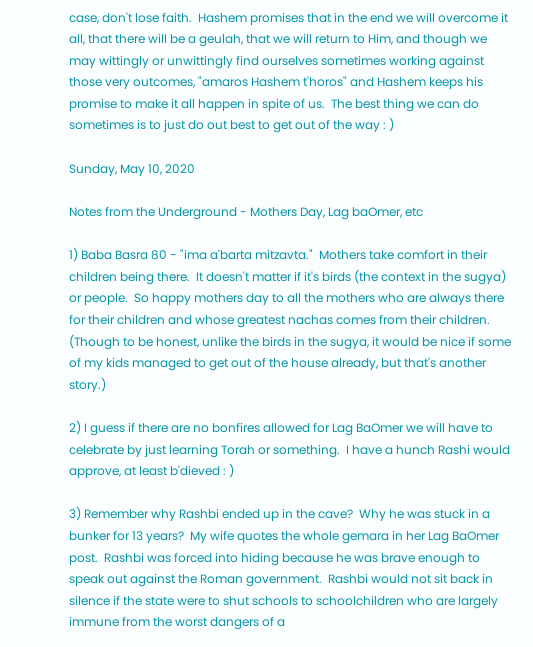case, don't lose faith.  Hashem promises that in the end we will overcome it all, that there will be a geulah, that we will return to Him, and though we may wittingly or unwittingly find ourselves sometimes working against those very outcomes, "amaros Hashem t'horos" and Hashem keeps his promise to make it all happen in spite of us.  The best thing we can do sometimes is to just do out best to get out of the way : )

Sunday, May 10, 2020

Notes from the Underground - Mothers Day, Lag baOmer, etc

1) Baba Basra 80 - "ima a'barta mitzavta."  Mothers take comfort in their children being there.  It doesn't matter if it's birds (the context in the sugya) or people.  So happy mothers day to all the mothers who are always there for their children and whose greatest nachas comes from their children.  (Though to be honest, unlike the birds in the sugya, it would be nice if some of my kids managed to get out of the house already, but that's another story.)

2) I guess if there are no bonfires allowed for Lag BaOmer we will have to celebrate by just learning Torah or something.  I have a hunch Rashi would approve, at least b'dieved : )

3) Remember why Rashbi ended up in the cave?  Why he was stuck in a bunker for 13 years?  My wife quotes the whole gemara in her Lag BaOmer post.  Rashbi was forced into hiding because he was brave enough to speak out against the Roman government.  Rashbi would not sit back in silence if the state were to shut schools to schoolchildren who are largely immune from the worst dangers of a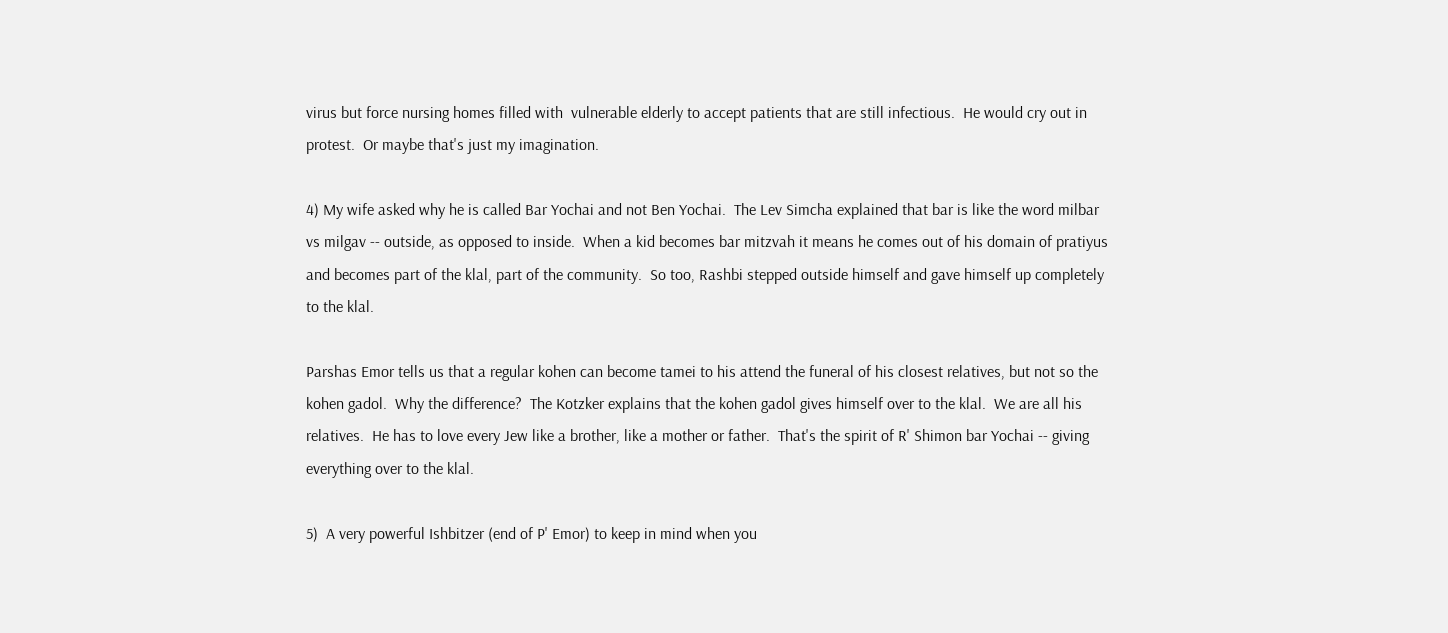virus but force nursing homes filled with  vulnerable elderly to accept patients that are still infectious.  He would cry out in protest.  Or maybe that's just my imagination.

4) My wife asked why he is called Bar Yochai and not Ben Yochai.  The Lev Simcha explained that bar is like the word milbar vs milgav -- outside, as opposed to inside.  When a kid becomes bar mitzvah it means he comes out of his domain of pratiyus and becomes part of the klal, part of the community.  So too, Rashbi stepped outside himself and gave himself up completely to the klal.

Parshas Emor tells us that a regular kohen can become tamei to his attend the funeral of his closest relatives, but not so the kohen gadol.  Why the difference?  The Kotzker explains that the kohen gadol gives himself over to the klal.  We are all his relatives.  He has to love every Jew like a brother, like a mother or father.  That's the spirit of R' Shimon bar Yochai -- giving everything over to the klal.

5)  A very powerful Ishbitzer (end of P' Emor) to keep in mind when you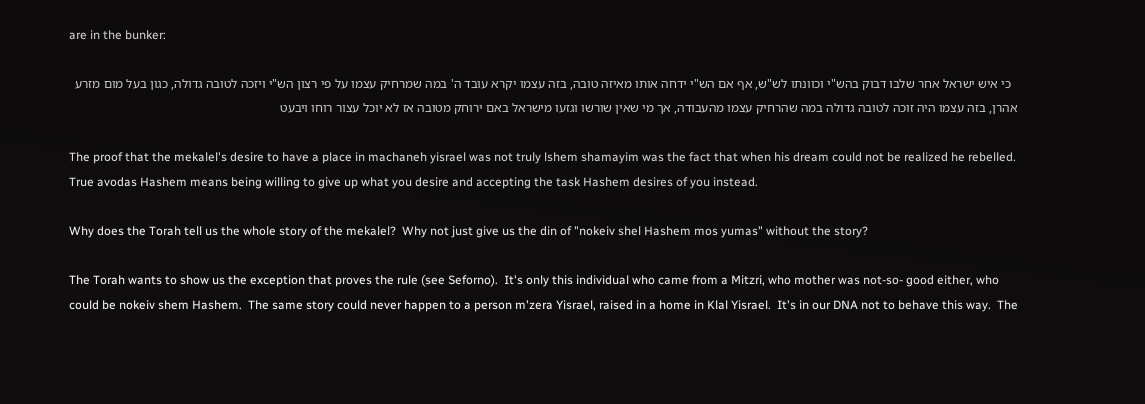are in the bunker:

  כי איש ישראל אחר שלבו דבוק בהש"י וכוונתו לש"ש, אף אם הש"י ידחה אותו מאיזה טובה, בזה עצמו יקרא עובד ה' במה שמרחיק עצמו על פי רצון הש"י ויזכה לטובה גדולה, כגון בעל מום מזרע אהרן, בזה עצמו היה זוכה לטובה גדולה במה שהרחיק עצמו מהעבודה, אך מי שאין שורשו וגזעו מישראל באם ירוחק מטובה אז לא יוכל עצור רוחו ויבעט

The proof that the mekalel's desire to have a place in machaneh yisrael was not truly lshem shamayim was the fact that when his dream could not be realized he rebelled.  True avodas Hashem means being willing to give up what you desire and accepting the task Hashem desires of you instead.

Why does the Torah tell us the whole story of the mekalel?  Why not just give us the din of "nokeiv shel Hashem mos yumas" without the story?

The Torah wants to show us the exception that proves the rule (see Seforno).  It's only this individual who came from a Mitzri, who mother was not-so- good either, who could be nokeiv shem Hashem.  The same story could never happen to a person m'zera Yisrael, raised in a home in Klal Yisrael.  It's in our DNA not to behave this way.  The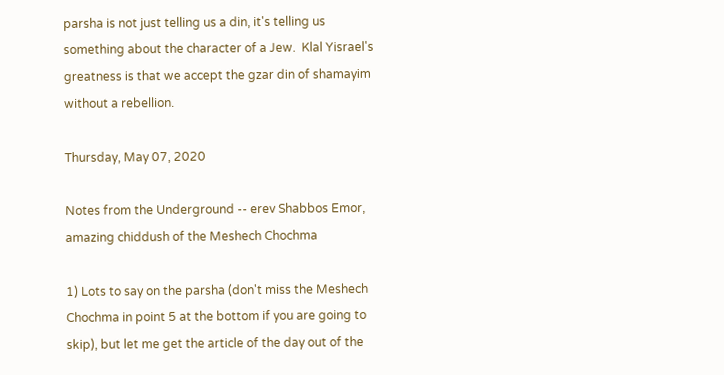parsha is not just telling us a din, it's telling us something about the character of a Jew.  Klal Yisrael's greatness is that we accept the gzar din of shamayim without a rebellion.

Thursday, May 07, 2020

Notes from the Underground -- erev Shabbos Emor, amazing chiddush of the Meshech Chochma

1) Lots to say on the parsha (don't miss the Meshech Chochma in point 5 at the bottom if you are going to skip), but let me get the article of the day out of the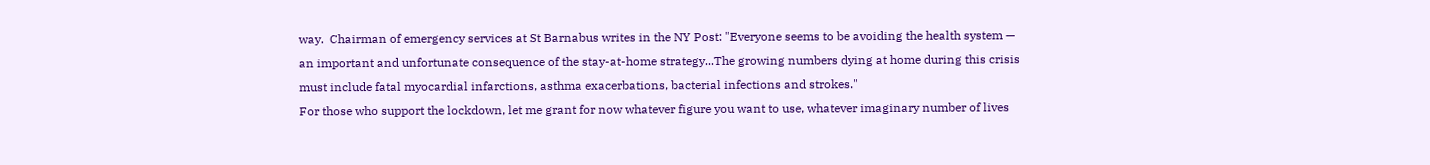way.  Chairman of emergency services at St Barnabus writes in the NY Post: "Everyone seems to be avoiding the health system — an important and unfortunate consequence of the stay-at-home strategy...The growing numbers dying at home during this crisis must include fatal myocardial infarctions, asthma exacerbations, bacterial infections and strokes."
For those who support the lockdown, let me grant for now whatever figure you want to use, whatever imaginary number of lives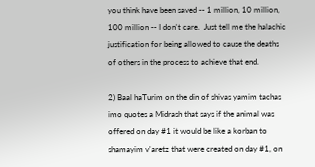you think have been saved -- 1 million, 10 million, 100 million -- I don't care.  Just tell me the halachic justification for being allowed to cause the deaths of others in the process to achieve that end.

2) Baal haTurim on the din of shivas yamim tachas imo quotes a Midrash that says if the animal was offered on day #1 it would be like a korban to shamayim v'aretz that were created on day #1, on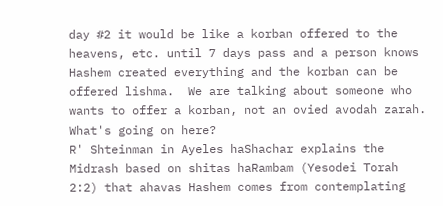day #2 it would be like a korban offered to the heavens, etc. until 7 days pass and a person knows Hashem created everything and the korban can be offered lishma.  We are talking about someone who wants to offer a korban, not an ovied avodah zarah.  What's going on here?
R' Shteinman in Ayeles haShachar explains the Midrash based on shitas haRambam (Yesodei Torah 2:2) that ahavas Hashem comes from contemplating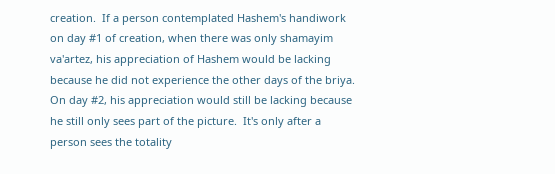creation.  If a person contemplated Hashem's handiwork on day #1 of creation, when there was only shamayim va'artez, his appreciation of Hashem would be lacking because he did not experience the other days of the briya.  On day #2, his appreciation would still be lacking because he still only sees part of the picture.  It's only after a person sees the totality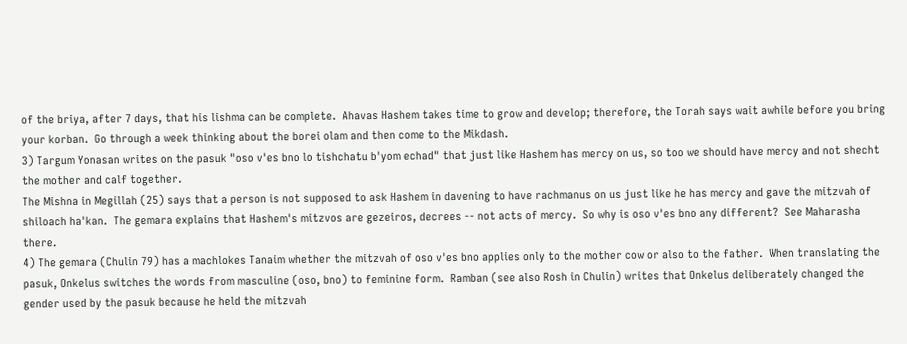of the briya, after 7 days, that his lishma can be complete.  Ahavas Hashem takes time to grow and develop; therefore, the Torah says wait awhile before you bring your korban.  Go through a week thinking about the borei olam and then come to the Mikdash.
3) Targum Yonasan writes on the pasuk "oso v'es bno lo tishchatu b'yom echad" that just like Hashem has mercy on us, so too we should have mercy and not shecht the mother and calf together.
The Mishna in Megillah (25) says that a person is not supposed to ask Hashem in davening to have rachmanus on us just like he has mercy and gave the mitzvah of shiloach ha'kan.  The gemara explains that Hashem's mitzvos are gezeiros, decrees -- not acts of mercy.  So why is oso v'es bno any different?  See Maharasha there.
4) The gemara (Chulin 79) has a machlokes Tanaim whether the mitzvah of oso v'es bno applies only to the mother cow or also to the father.  When translating the pasuk, Onkelus switches the words from masculine (oso, bno) to feminine form.  Ramban (see also Rosh in Chulin) writes that Onkelus deliberately changed the gender used by the pasuk because he held the mitzvah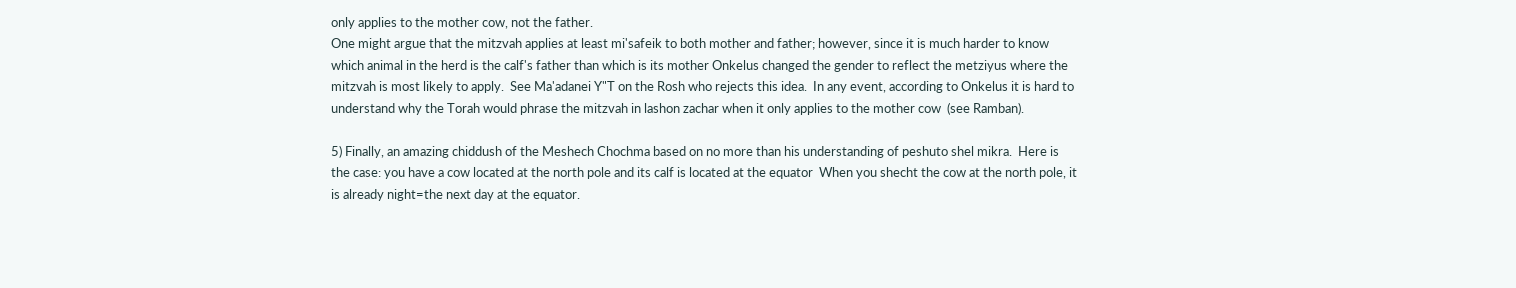only applies to the mother cow, not the father.
One might argue that the mitzvah applies at least mi'safeik to both mother and father; however, since it is much harder to know which animal in the herd is the calf's father than which is its mother Onkelus changed the gender to reflect the metziyus where the mitzvah is most likely to apply.  See Ma'adanei Y"T on the Rosh who rejects this idea.  In any event, according to Onkelus it is hard to understand why the Torah would phrase the mitzvah in lashon zachar when it only applies to the mother cow  (see Ramban).

5) Finally, an amazing chiddush of the Meshech Chochma based on no more than his understanding of peshuto shel mikra.  Here is the case: you have a cow located at the north pole and its calf is located at the equator  When you shecht the cow at the north pole, it is already night=the next day at the equator.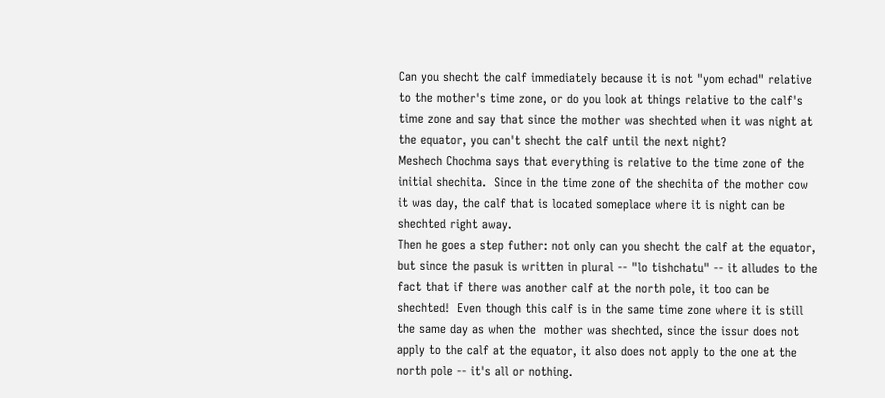Can you shecht the calf immediately because it is not "yom echad" relative to the mother's time zone, or do you look at things relative to the calf's time zone and say that since the mother was shechted when it was night at the equator, you can't shecht the calf until the next night?
Meshech Chochma says that everything is relative to the time zone of the initial shechita.  Since in the time zone of the shechita of the mother cow it was day, the calf that is located someplace where it is night can be shechted right away.
Then he goes a step futher: not only can you shecht the calf at the equator, but since the pasuk is written in plural -- "lo tishchatu" -- it alludes to the fact that if there was another calf at the north pole, it too can be shechted!  Even though this calf is in the same time zone where it is still the same day as when the  mother was shechted, since the issur does not apply to the calf at the equator, it also does not apply to the one at the north pole -- it's all or nothing.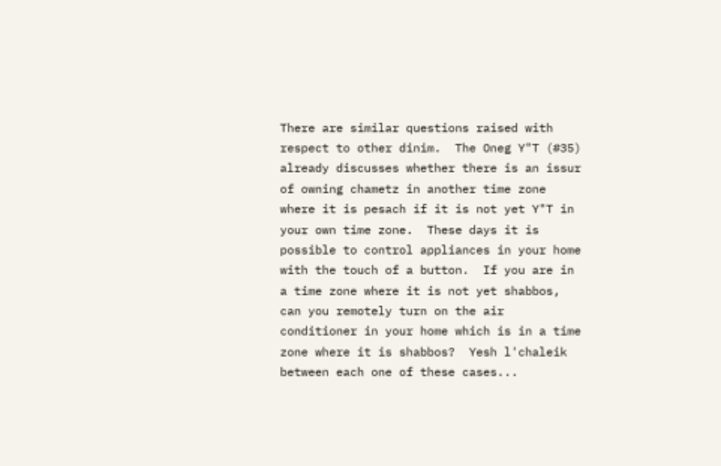There are similar questions raised with respect to other dinim.  The Oneg Y"T (#35) already discusses whether there is an issur of owning chametz in another time zone where it is pesach if it is not yet Y"T in your own time zone.  These days it is possible to control appliances in your home with the touch of a button.  If you are in a time zone where it is not yet shabbos, can you remotely turn on the air conditioner in your home which is in a time zone where it is shabbos?  Yesh l'chaleik between each one of these cases...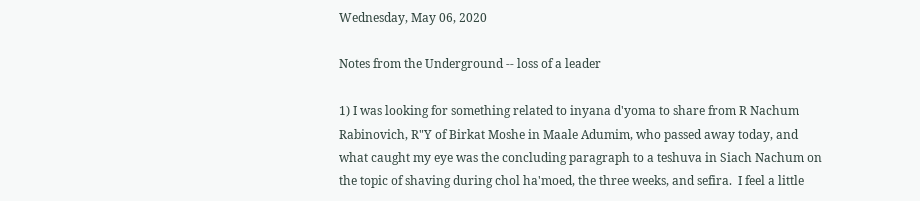Wednesday, May 06, 2020

Notes from the Underground -- loss of a leader

1) I was looking for something related to inyana d'yoma to share from R Nachum Rabinovich, R"Y of Birkat Moshe in Maale Adumim, who passed away today, and what caught my eye was the concluding paragraph to a teshuva in Siach Nachum on the topic of shaving during chol ha'moed, the three weeks, and sefira.  I feel a little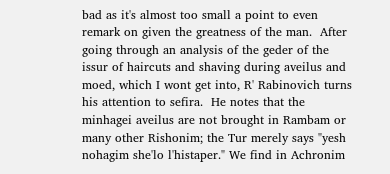bad as it's almost too small a point to even remark on given the greatness of the man.  After going through an analysis of the geder of the issur of haircuts and shaving during aveilus and moed, which I wont get into, R' Rabinovich turns his attention to sefira.  He notes that the minhagei aveilus are not brought in Rambam or many other Rishonim; the Tur merely says "yesh nohagim she'lo l'histaper." We find in Achronim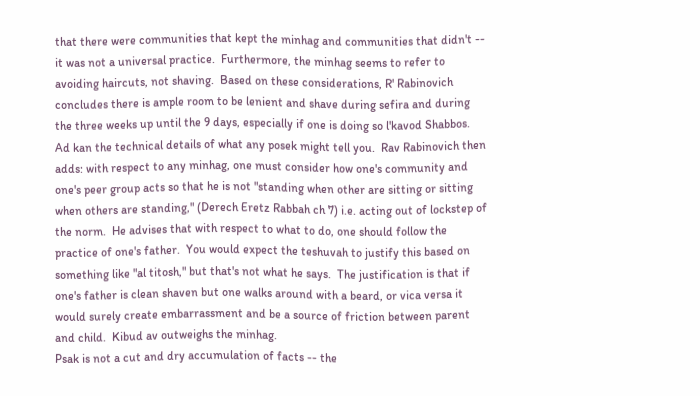that there were communities that kept the minhag and communities that didn't -- it was not a universal practice.  Furthermore, the minhag seems to refer to avoiding haircuts, not shaving.  Based on these considerations, R' Rabinovich concludes there is ample room to be lenient and shave during sefira and during the three weeks up until the 9 days, especially if one is doing so l'kavod Shabbos.  Ad kan the technical details of what any posek might tell you.  Rav Rabinovich then adds: with respect to any minhag, one must consider how one's community and one's peer group acts so that he is not "standing when other are sitting or sitting when others are standing," (Derech Eretz Rabbah ch 7) i.e. acting out of lockstep of the norm.  He advises that with respect to what to do, one should follow the practice of one's father.  You would expect the teshuvah to justify this based on something like "al titosh," but that's not what he says.  The justification is that if one's father is clean shaven but one walks around with a beard, or vica versa it would surely create embarrassment and be a source of friction between parent and child.  Kibud av outweighs the minhag.
Psak is not a cut and dry accumulation of facts -- the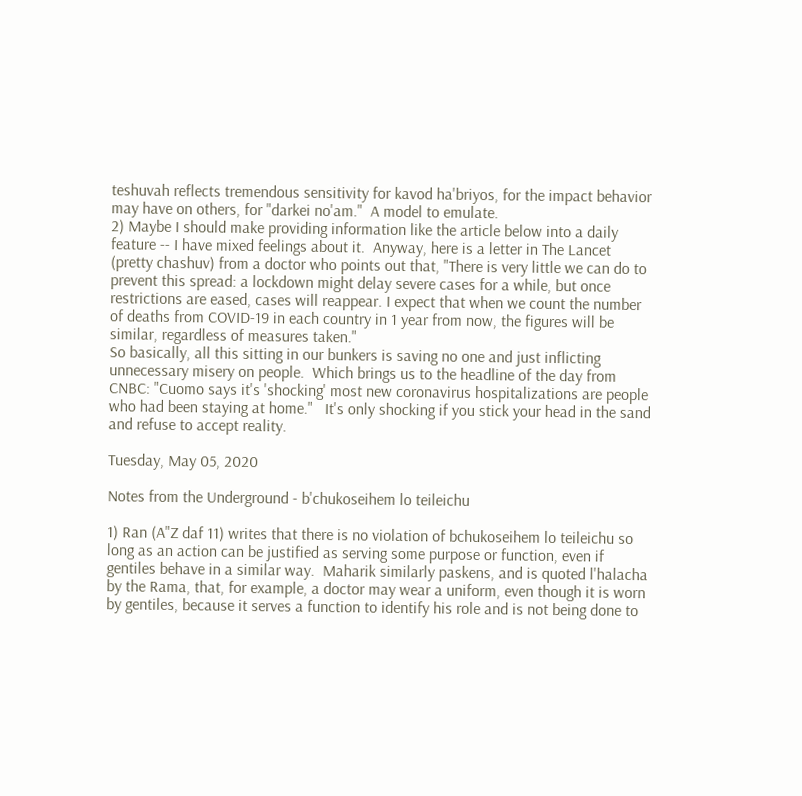teshuvah reflects tremendous sensitivity for kavod ha'briyos, for the impact behavior may have on others, for "darkei no'am."  A model to emulate.
2) Maybe I should make providing information like the article below into a daily feature -- I have mixed feelings about it.  Anyway, here is a letter in The Lancet (pretty chashuv) from a doctor who points out that, "There is very little we can do to prevent this spread: a lockdown might delay severe cases for a while, but once restrictions are eased, cases will reappear. I expect that when we count the number of deaths from COVID-19 in each country in 1 year from now, the figures will be similar, regardless of measures taken."
So basically, all this sitting in our bunkers is saving no one and just inflicting unnecessary misery on people.  Which brings us to the headline of the day from CNBC: "Cuomo says it's 'shocking' most new coronavirus hospitalizations are people who had been staying at home."   It's only shocking if you stick your head in the sand and refuse to accept reality.

Tuesday, May 05, 2020

Notes from the Underground - b'chukoseihem lo teileichu

1) Ran (A"Z daf 11) writes that there is no violation of bchukoseihem lo teileichu so long as an action can be justified as serving some purpose or function, even if gentiles behave in a similar way.  Maharik similarly paskens, and is quoted l'halacha by the Rama, that, for example, a doctor may wear a uniform, even though it is worn by gentiles, because it serves a function to identify his role and is not being done to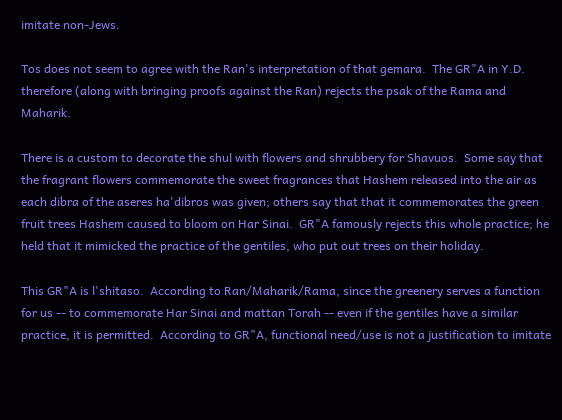imitate non-Jews.

Tos does not seem to agree with the Ran's interpretation of that gemara.  The GR"A in Y.D. therefore (along with bringing proofs against the Ran) rejects the psak of the Rama and Maharik.

There is a custom to decorate the shul with flowers and shrubbery for Shavuos.  Some say that the fragrant flowers commemorate the sweet fragrances that Hashem released into the air as each dibra of the aseres ha'dibros was given; others say that that it commemorates the green fruit trees Hashem caused to bloom on Har Sinai.  GR"A famously rejects this whole practice; he held that it mimicked the practice of the gentiles, who put out trees on their holiday.

This GR"A is l'shitaso.  According to Ran/Maharik/Rama, since the greenery serves a function for us -- to commemorate Har Sinai and mattan Torah -- even if the gentiles have a similar practice, it is permitted.  According to GR"A, functional need/use is not a justification to imitate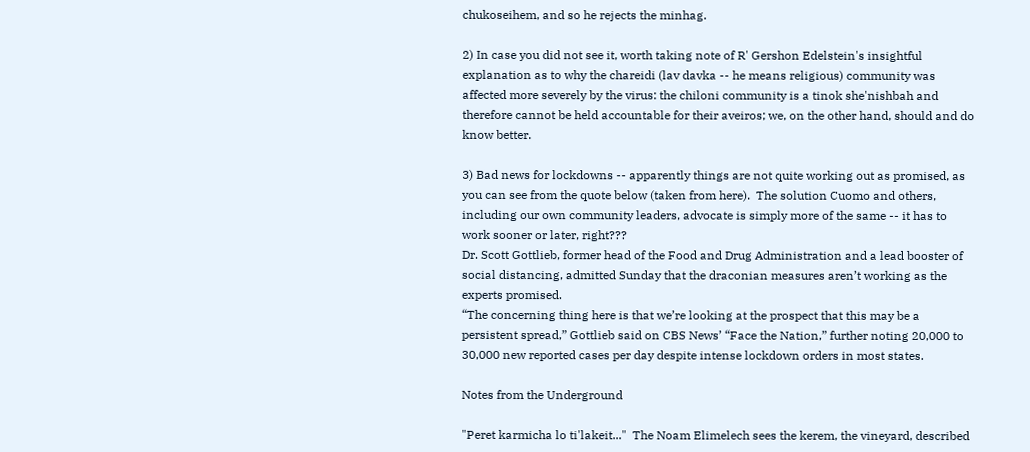chukoseihem, and so he rejects the minhag.

2) In case you did not see it, worth taking note of R' Gershon Edelstein's insightful explanation as to why the chareidi (lav davka -- he means religious) community was affected more severely by the virus: the chiloni community is a tinok she'nishbah and therefore cannot be held accountable for their aveiros; we, on the other hand, should and do know better.

3) Bad news for lockdowns -- apparently things are not quite working out as promised, as you can see from the quote below (taken from here).  The solution Cuomo and others, including our own community leaders, advocate is simply more of the same -- it has to work sooner or later, right???
Dr. Scott Gottlieb, former head of the Food and Drug Administration and a lead booster of social distancing, admitted Sunday that the draconian measures aren’t working as the experts promised.
“The concerning thing here is that we’re looking at the prospect that this may be a persistent spread,” Gottlieb said on CBS News’ “Face the Nation,” further noting 20,000 to 30,000 new reported cases per day despite intense lockdown orders in most states.

Notes from the Underground

"Peret karmicha lo ti'lakeit..."  The Noam Elimelech sees the kerem, the vineyard, described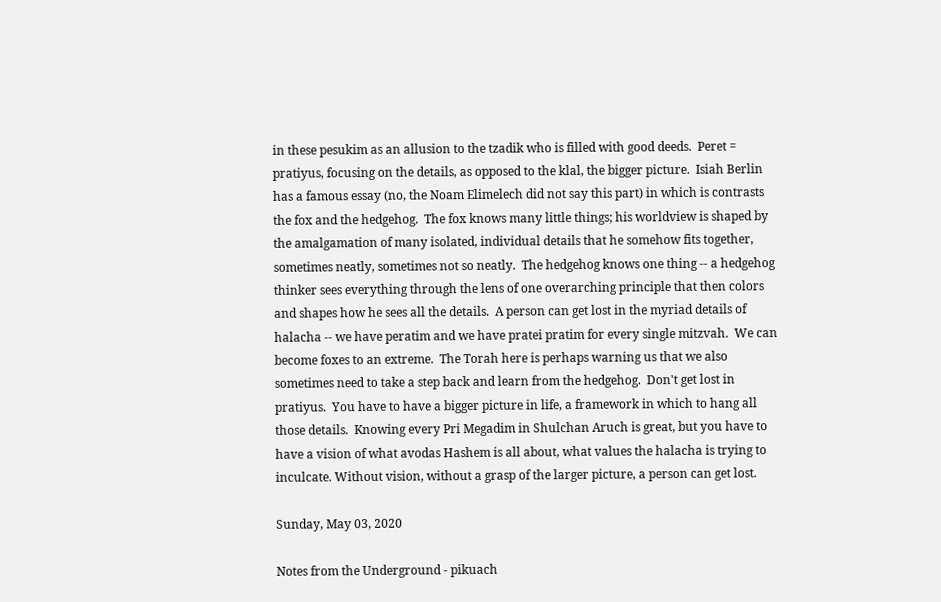in these pesukim as an allusion to the tzadik who is filled with good deeds.  Peret = pratiyus, focusing on the details, as opposed to the klal, the bigger picture.  Isiah Berlin has a famous essay (no, the Noam Elimelech did not say this part) in which is contrasts the fox and the hedgehog.  The fox knows many little things; his worldview is shaped by the amalgamation of many isolated, individual details that he somehow fits together, sometimes neatly, sometimes not so neatly.  The hedgehog knows one thing -- a hedgehog thinker sees everything through the lens of one overarching principle that then colors and shapes how he sees all the details.  A person can get lost in the myriad details of halacha -- we have peratim and we have pratei pratim for every single mitzvah.  We can become foxes to an extreme.  The Torah here is perhaps warning us that we also sometimes need to take a step back and learn from the hedgehog.  Don't get lost in pratiyus.  You have to have a bigger picture in life, a framework in which to hang all those details.  Knowing every Pri Megadim in Shulchan Aruch is great, but you have to have a vision of what avodas Hashem is all about, what values the halacha is trying to inculcate. Without vision, without a grasp of the larger picture, a person can get lost.

Sunday, May 03, 2020

Notes from the Underground - pikuach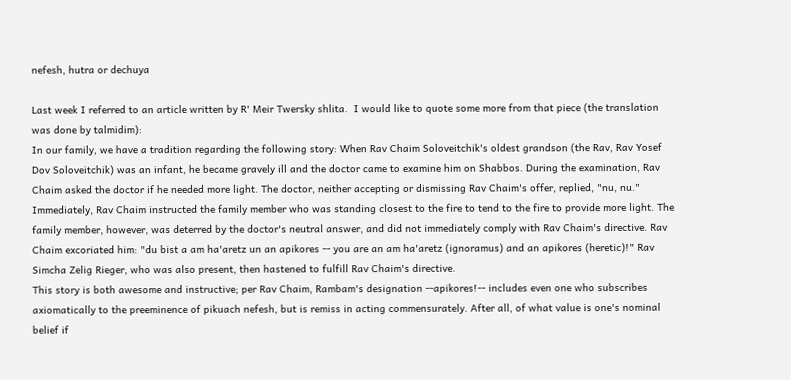nefesh, hutra or dechuya

Last week I referred to an article written by R' Meir Twersky shlita.  I would like to quote some more from that piece (the translation was done by talmidim):
In our family, we have a tradition regarding the following story: When Rav Chaim Soloveitchik's oldest grandson (the Rav, Rav Yosef Dov Soloveitchik) was an infant, he became gravely ill and the doctor came to examine him on Shabbos. During the examination, Rav Chaim asked the doctor if he needed more light. The doctor, neither accepting or dismissing Rav Chaim's offer, replied, "nu, nu." Immediately, Rav Chaim instructed the family member who was standing closest to the fire to tend to the fire to provide more light. The family member, however, was deterred by the doctor's neutral answer, and did not immediately comply with Rav Chaim's directive. Rav Chaim excoriated him: "du bist a am ha'aretz un an apikores -- you are an am ha'aretz (ignoramus) and an apikores (heretic)!" Rav Simcha Zelig Rieger, who was also present, then hastened to fulfill Rav Chaim's directive.
This story is both awesome and instructive; per Rav Chaim, Rambam's designation --apikores!-- includes even one who subscribes axiomatically to the preeminence of pikuach nefesh, but is remiss in acting commensurately. After all, of what value is one's nominal belief if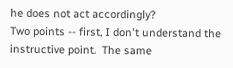he does not act accordingly?
Two points -- first, I don't understand the instructive point.  The same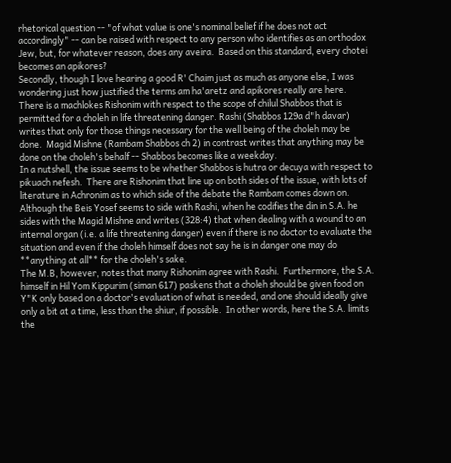rhetorical question -- "of what value is one's nominal belief if he does not act accordingly" -- can be raised with respect to any person who identifies as an orthodox Jew, but, for whatever reason, does any aveira.  Based on this standard, every chotei becomes an apikores?
Secondly, though I love hearing a good R' Chaim just as much as anyone else, I was wondering just how justified the terms am ha'aretz and apikores really are here.
There is a machlokes Rishonim with respect to the scope of chilul Shabbos that is permitted for a choleh in life threatening danger. Rashi (Shabbos 129a d"h davar) writes that only for those things necessary for the well being of the choleh may be done.  Magid Mishne (Rambam Shabbos ch 2) in contrast writes that anything may be done on the choleh's behalf -- Shabbos becomes like a weekday.
In a nutshell, the issue seems to be whether Shabbos is hutra or decuya with respect to pikuach nefesh.  There are Rishonim that line up on both sides of the issue, with lots of literature in Achronim as to which side of the debate the Rambam comes down on.
Although the Beis Yosef seems to side with Rashi, when he codifies the din in S.A. he sides with the Magid Mishne and writes (328:4) that when dealing with a wound to an internal organ (i.e. a life threatening danger) even if there is no doctor to evaluate the situation and even if the choleh himself does not say he is in danger one may do **anything at all** for the choleh's sake.
The M.B, however, notes that many Rishonim agree with Rashi.  Furthermore, the S.A. himself in Hil Yom Kippurim (siman 617) paskens that a choleh should be given food on Y"K only based on a doctor's evaluation of what is needed, and one should ideally give only a bit at a time, less than the shiur, if possible.  In other words, here the S.A. limits the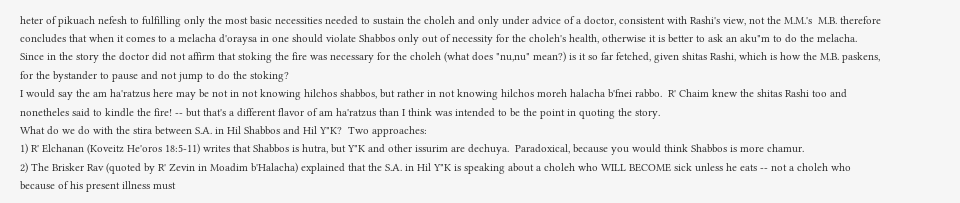heter of pikuach nefesh to fulfilling only the most basic necessities needed to sustain the choleh and only under advice of a doctor, consistent with Rashi's view, not the M.M.'s  M.B. therefore concludes that when it comes to a melacha d'oraysa in one should violate Shabbos only out of necessity for the choleh's health, otherwise it is better to ask an aku"m to do the melacha.
Since in the story the doctor did not affirm that stoking the fire was necessary for the choleh (what does "nu,nu" mean?) is it so far fetched, given shitas Rashi, which is how the M.B. paskens, for the bystander to pause and not jump to do the stoking?
I would say the am ha'ratzus here may be not in not knowing hilchos shabbos, but rather in not knowing hilchos moreh halacha b'fnei rabbo.  R' Chaim knew the shitas Rashi too and nonetheles said to kindle the fire! -- but that's a different flavor of am ha'ratzus than I think was intended to be the point in quoting the story.
What do we do with the stira between S.A. in Hil Shabbos and Hil Y"K?  Two approaches:
1) R' Elchanan (Koveitz He'oros 18:5-11) writes that Shabbos is hutra, but Y"K and other issurim are dechuya.  Paradoxical, because you would think Shabbos is more chamur.
2) The Brisker Rav (quoted by R' Zevin in Moadim b'Halacha) explained that the S.A. in Hil Y"K is speaking about a choleh who WILL BECOME sick unless he eats -- not a choleh who because of his present illness must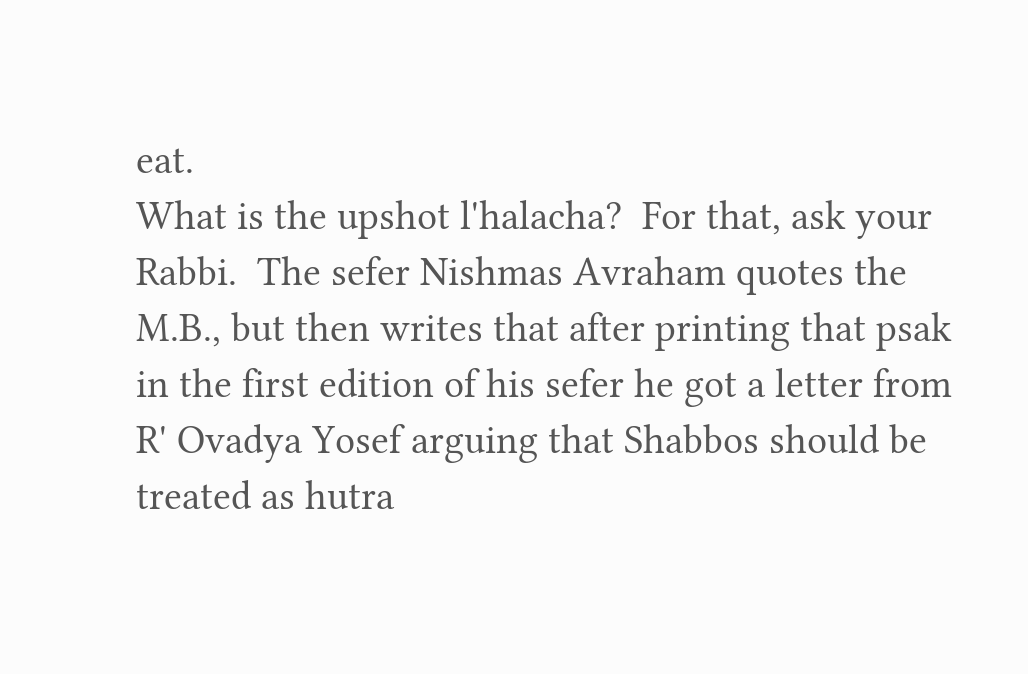eat.
What is the upshot l'halacha?  For that, ask your Rabbi.  The sefer Nishmas Avraham quotes the M.B., but then writes that after printing that psak in the first edition of his sefer he got a letter from R' Ovadya Yosef arguing that Shabbos should be treated as hutra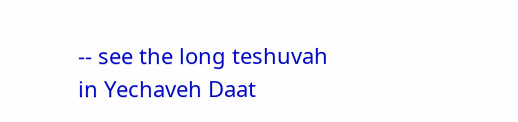-- see the long teshuvah in Yechaveh Daat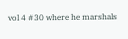vol 4 #30 where he marshals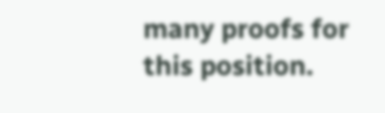many proofs for this position.